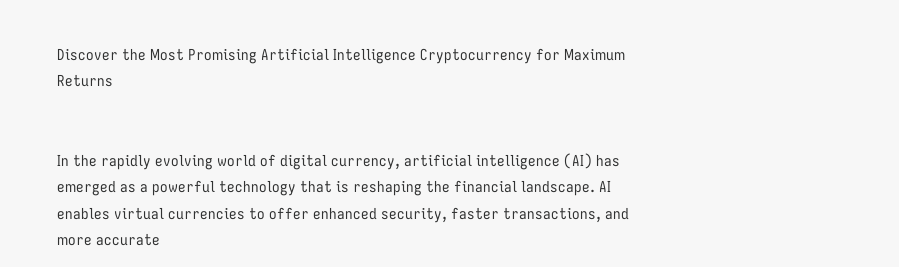Discover the Most Promising Artificial Intelligence Cryptocurrency for Maximum Returns


In the rapidly evolving world of digital currency, artificial intelligence (AI) has emerged as a powerful technology that is reshaping the financial landscape. AI enables virtual currencies to offer enhanced security, faster transactions, and more accurate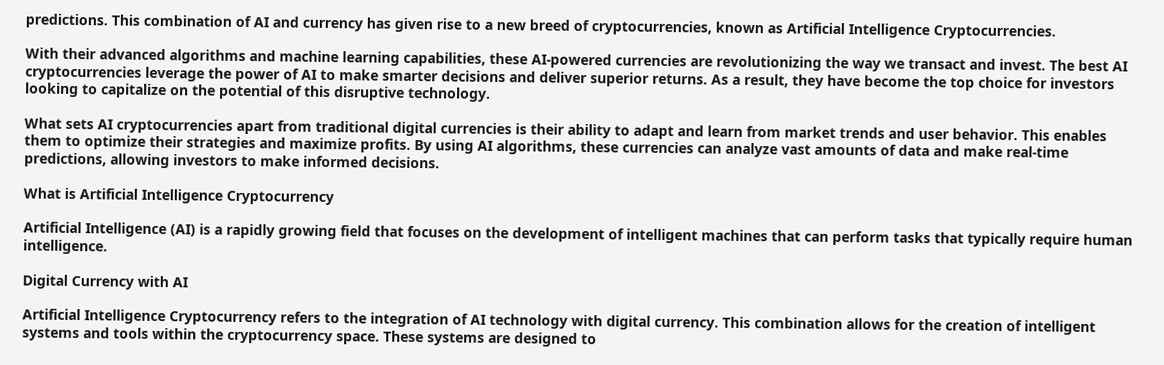predictions. This combination of AI and currency has given rise to a new breed of cryptocurrencies, known as Artificial Intelligence Cryptocurrencies.

With their advanced algorithms and machine learning capabilities, these AI-powered currencies are revolutionizing the way we transact and invest. The best AI cryptocurrencies leverage the power of AI to make smarter decisions and deliver superior returns. As a result, they have become the top choice for investors looking to capitalize on the potential of this disruptive technology.

What sets AI cryptocurrencies apart from traditional digital currencies is their ability to adapt and learn from market trends and user behavior. This enables them to optimize their strategies and maximize profits. By using AI algorithms, these currencies can analyze vast amounts of data and make real-time predictions, allowing investors to make informed decisions.

What is Artificial Intelligence Cryptocurrency

Artificial Intelligence (AI) is a rapidly growing field that focuses on the development of intelligent machines that can perform tasks that typically require human intelligence.

Digital Currency with AI

Artificial Intelligence Cryptocurrency refers to the integration of AI technology with digital currency. This combination allows for the creation of intelligent systems and tools within the cryptocurrency space. These systems are designed to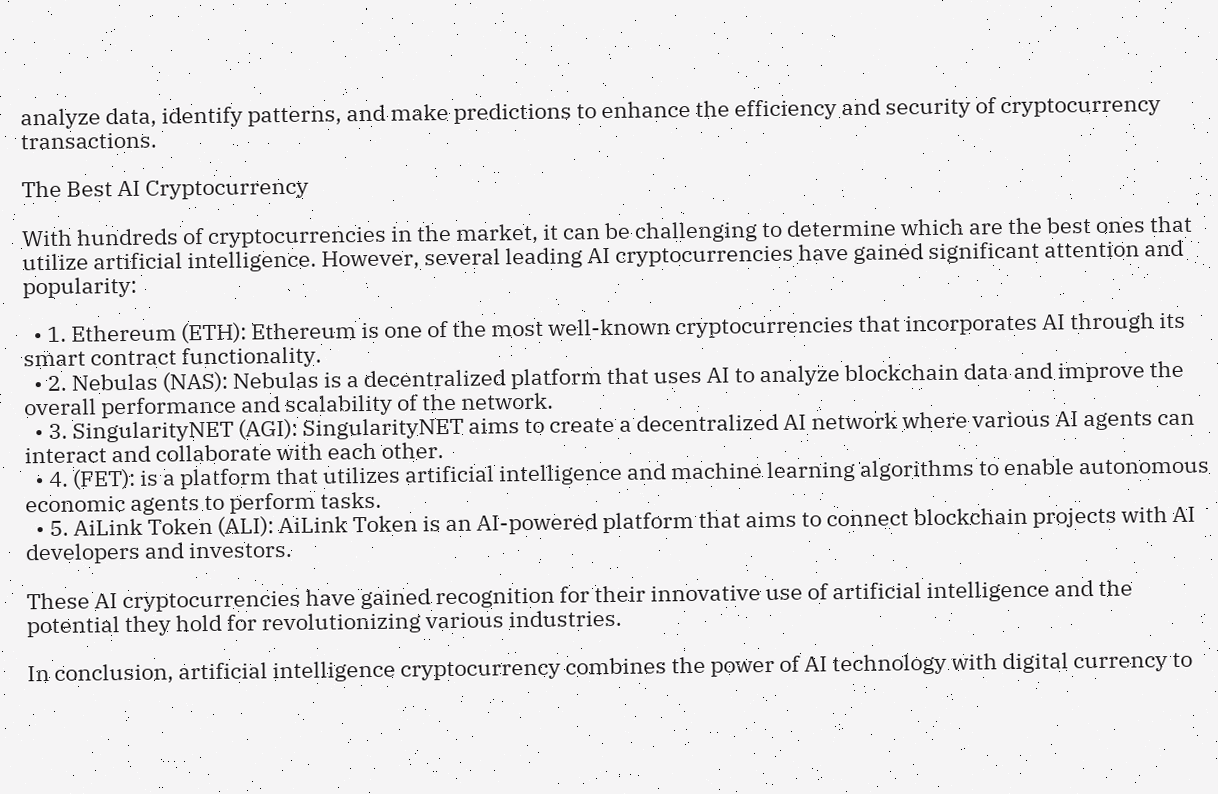analyze data, identify patterns, and make predictions to enhance the efficiency and security of cryptocurrency transactions.

The Best AI Cryptocurrency

With hundreds of cryptocurrencies in the market, it can be challenging to determine which are the best ones that utilize artificial intelligence. However, several leading AI cryptocurrencies have gained significant attention and popularity:

  • 1. Ethereum (ETH): Ethereum is one of the most well-known cryptocurrencies that incorporates AI through its smart contract functionality.
  • 2. Nebulas (NAS): Nebulas is a decentralized platform that uses AI to analyze blockchain data and improve the overall performance and scalability of the network.
  • 3. SingularityNET (AGI): SingularityNET aims to create a decentralized AI network where various AI agents can interact and collaborate with each other.
  • 4. (FET): is a platform that utilizes artificial intelligence and machine learning algorithms to enable autonomous economic agents to perform tasks.
  • 5. AiLink Token (ALI): AiLink Token is an AI-powered platform that aims to connect blockchain projects with AI developers and investors.

These AI cryptocurrencies have gained recognition for their innovative use of artificial intelligence and the potential they hold for revolutionizing various industries.

In conclusion, artificial intelligence cryptocurrency combines the power of AI technology with digital currency to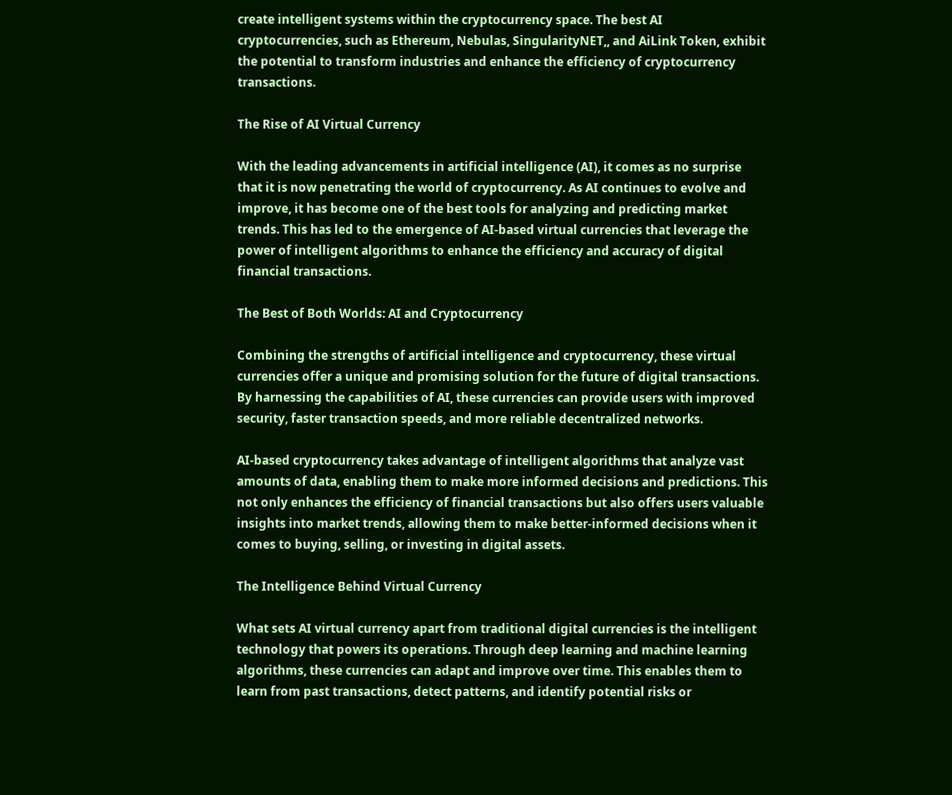create intelligent systems within the cryptocurrency space. The best AI cryptocurrencies, such as Ethereum, Nebulas, SingularityNET,, and AiLink Token, exhibit the potential to transform industries and enhance the efficiency of cryptocurrency transactions.

The Rise of AI Virtual Currency

With the leading advancements in artificial intelligence (AI), it comes as no surprise that it is now penetrating the world of cryptocurrency. As AI continues to evolve and improve, it has become one of the best tools for analyzing and predicting market trends. This has led to the emergence of AI-based virtual currencies that leverage the power of intelligent algorithms to enhance the efficiency and accuracy of digital financial transactions.

The Best of Both Worlds: AI and Cryptocurrency

Combining the strengths of artificial intelligence and cryptocurrency, these virtual currencies offer a unique and promising solution for the future of digital transactions. By harnessing the capabilities of AI, these currencies can provide users with improved security, faster transaction speeds, and more reliable decentralized networks.

AI-based cryptocurrency takes advantage of intelligent algorithms that analyze vast amounts of data, enabling them to make more informed decisions and predictions. This not only enhances the efficiency of financial transactions but also offers users valuable insights into market trends, allowing them to make better-informed decisions when it comes to buying, selling, or investing in digital assets.

The Intelligence Behind Virtual Currency

What sets AI virtual currency apart from traditional digital currencies is the intelligent technology that powers its operations. Through deep learning and machine learning algorithms, these currencies can adapt and improve over time. This enables them to learn from past transactions, detect patterns, and identify potential risks or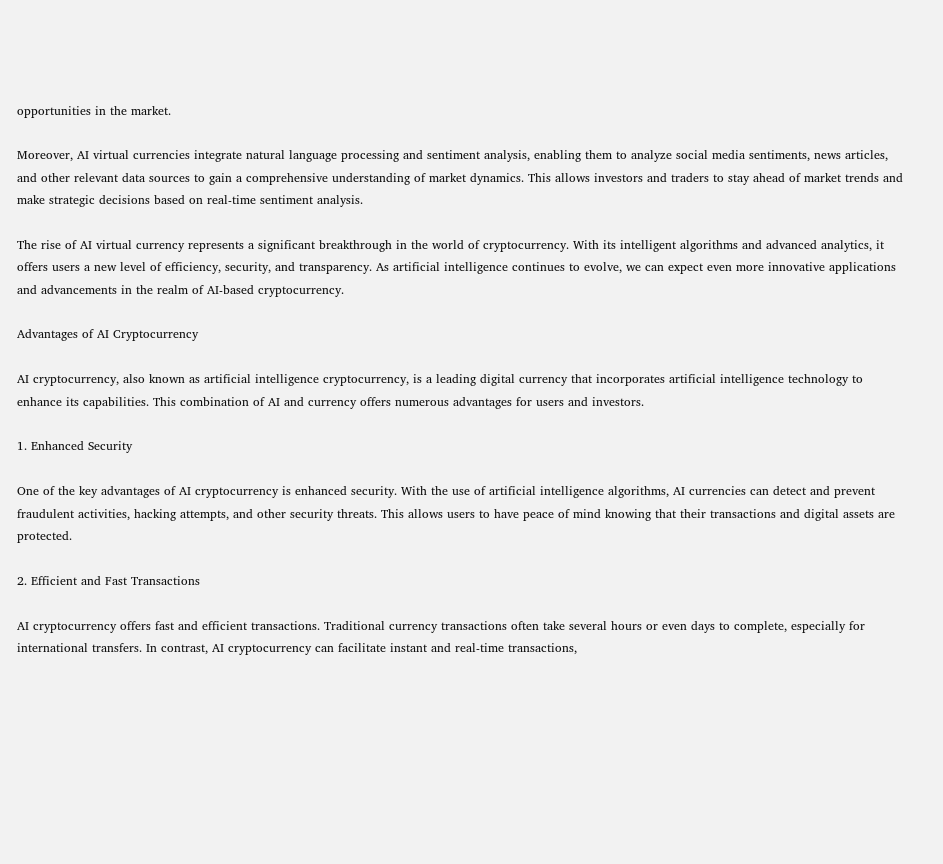opportunities in the market.

Moreover, AI virtual currencies integrate natural language processing and sentiment analysis, enabling them to analyze social media sentiments, news articles, and other relevant data sources to gain a comprehensive understanding of market dynamics. This allows investors and traders to stay ahead of market trends and make strategic decisions based on real-time sentiment analysis.

The rise of AI virtual currency represents a significant breakthrough in the world of cryptocurrency. With its intelligent algorithms and advanced analytics, it offers users a new level of efficiency, security, and transparency. As artificial intelligence continues to evolve, we can expect even more innovative applications and advancements in the realm of AI-based cryptocurrency.

Advantages of AI Cryptocurrency

AI cryptocurrency, also known as artificial intelligence cryptocurrency, is a leading digital currency that incorporates artificial intelligence technology to enhance its capabilities. This combination of AI and currency offers numerous advantages for users and investors.

1. Enhanced Security

One of the key advantages of AI cryptocurrency is enhanced security. With the use of artificial intelligence algorithms, AI currencies can detect and prevent fraudulent activities, hacking attempts, and other security threats. This allows users to have peace of mind knowing that their transactions and digital assets are protected.

2. Efficient and Fast Transactions

AI cryptocurrency offers fast and efficient transactions. Traditional currency transactions often take several hours or even days to complete, especially for international transfers. In contrast, AI cryptocurrency can facilitate instant and real-time transactions,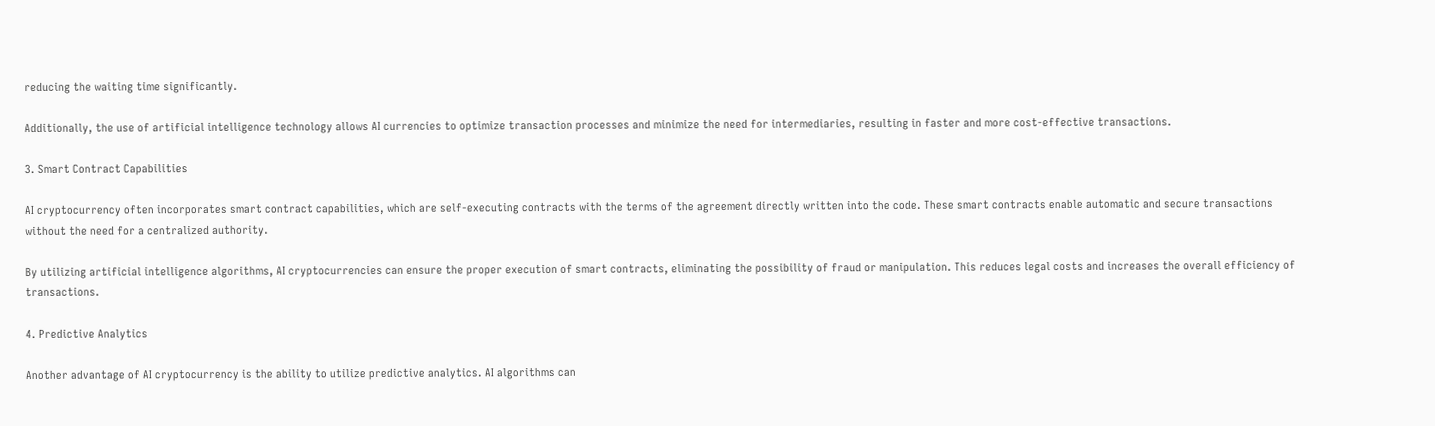reducing the waiting time significantly.

Additionally, the use of artificial intelligence technology allows AI currencies to optimize transaction processes and minimize the need for intermediaries, resulting in faster and more cost-effective transactions.

3. Smart Contract Capabilities

AI cryptocurrency often incorporates smart contract capabilities, which are self-executing contracts with the terms of the agreement directly written into the code. These smart contracts enable automatic and secure transactions without the need for a centralized authority.

By utilizing artificial intelligence algorithms, AI cryptocurrencies can ensure the proper execution of smart contracts, eliminating the possibility of fraud or manipulation. This reduces legal costs and increases the overall efficiency of transactions.

4. Predictive Analytics

Another advantage of AI cryptocurrency is the ability to utilize predictive analytics. AI algorithms can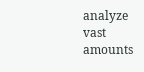analyze vast amounts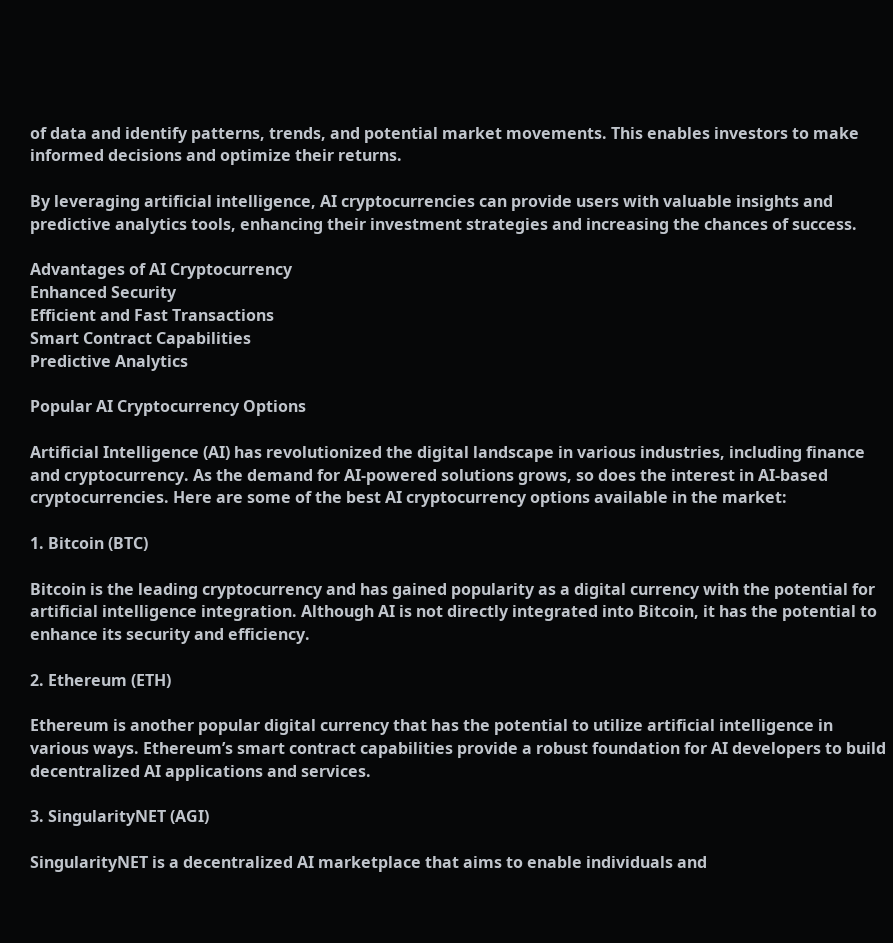of data and identify patterns, trends, and potential market movements. This enables investors to make informed decisions and optimize their returns.

By leveraging artificial intelligence, AI cryptocurrencies can provide users with valuable insights and predictive analytics tools, enhancing their investment strategies and increasing the chances of success.

Advantages of AI Cryptocurrency
Enhanced Security
Efficient and Fast Transactions
Smart Contract Capabilities
Predictive Analytics

Popular AI Cryptocurrency Options

Artificial Intelligence (AI) has revolutionized the digital landscape in various industries, including finance and cryptocurrency. As the demand for AI-powered solutions grows, so does the interest in AI-based cryptocurrencies. Here are some of the best AI cryptocurrency options available in the market:

1. Bitcoin (BTC)

Bitcoin is the leading cryptocurrency and has gained popularity as a digital currency with the potential for artificial intelligence integration. Although AI is not directly integrated into Bitcoin, it has the potential to enhance its security and efficiency.

2. Ethereum (ETH)

Ethereum is another popular digital currency that has the potential to utilize artificial intelligence in various ways. Ethereum’s smart contract capabilities provide a robust foundation for AI developers to build decentralized AI applications and services.

3. SingularityNET (AGI)

SingularityNET is a decentralized AI marketplace that aims to enable individuals and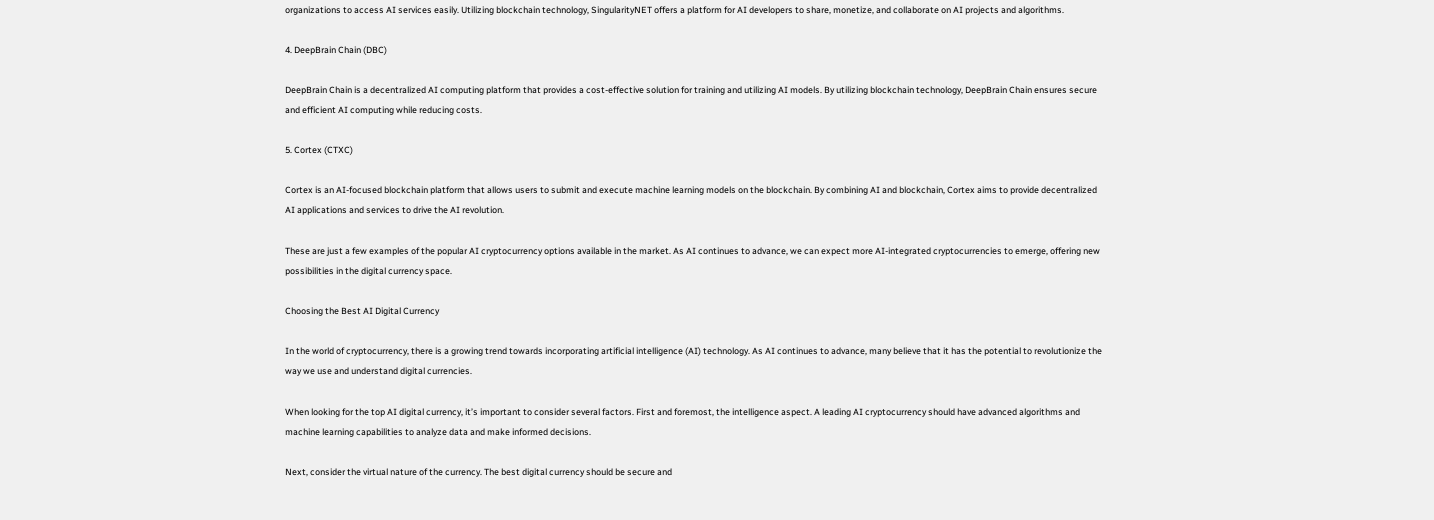organizations to access AI services easily. Utilizing blockchain technology, SingularityNET offers a platform for AI developers to share, monetize, and collaborate on AI projects and algorithms.

4. DeepBrain Chain (DBC)

DeepBrain Chain is a decentralized AI computing platform that provides a cost-effective solution for training and utilizing AI models. By utilizing blockchain technology, DeepBrain Chain ensures secure and efficient AI computing while reducing costs.

5. Cortex (CTXC)

Cortex is an AI-focused blockchain platform that allows users to submit and execute machine learning models on the blockchain. By combining AI and blockchain, Cortex aims to provide decentralized AI applications and services to drive the AI revolution.

These are just a few examples of the popular AI cryptocurrency options available in the market. As AI continues to advance, we can expect more AI-integrated cryptocurrencies to emerge, offering new possibilities in the digital currency space.

Choosing the Best AI Digital Currency

In the world of cryptocurrency, there is a growing trend towards incorporating artificial intelligence (AI) technology. As AI continues to advance, many believe that it has the potential to revolutionize the way we use and understand digital currencies.

When looking for the top AI digital currency, it’s important to consider several factors. First and foremost, the intelligence aspect. A leading AI cryptocurrency should have advanced algorithms and machine learning capabilities to analyze data and make informed decisions.

Next, consider the virtual nature of the currency. The best digital currency should be secure and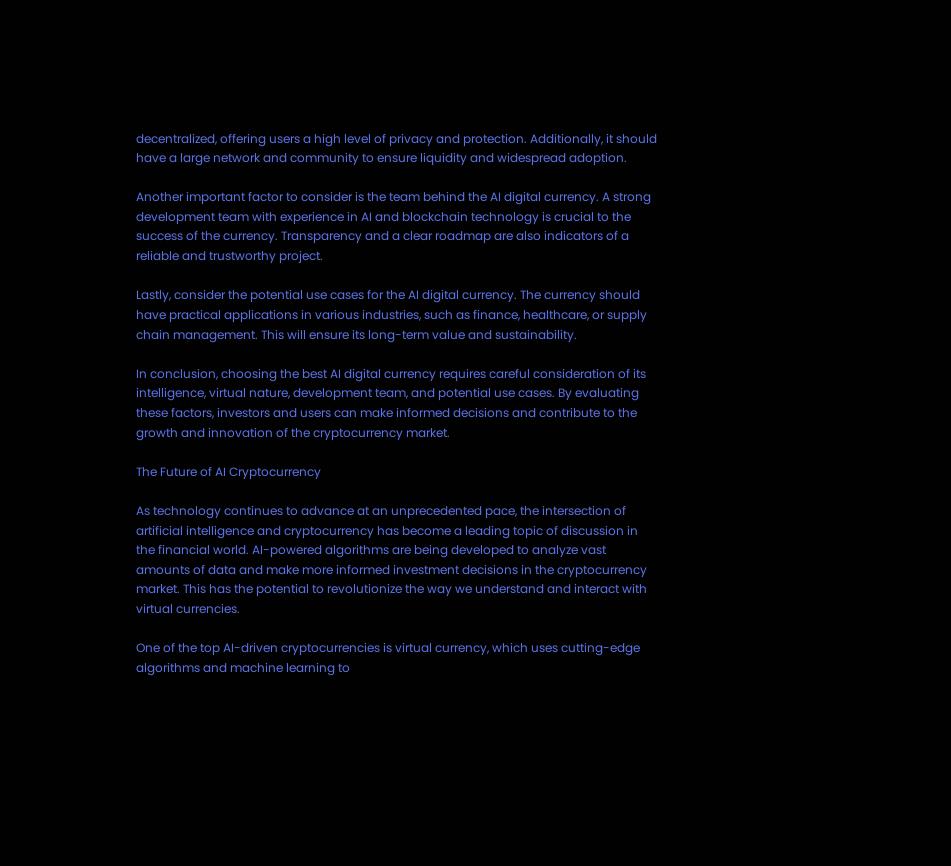decentralized, offering users a high level of privacy and protection. Additionally, it should have a large network and community to ensure liquidity and widespread adoption.

Another important factor to consider is the team behind the AI digital currency. A strong development team with experience in AI and blockchain technology is crucial to the success of the currency. Transparency and a clear roadmap are also indicators of a reliable and trustworthy project.

Lastly, consider the potential use cases for the AI digital currency. The currency should have practical applications in various industries, such as finance, healthcare, or supply chain management. This will ensure its long-term value and sustainability.

In conclusion, choosing the best AI digital currency requires careful consideration of its intelligence, virtual nature, development team, and potential use cases. By evaluating these factors, investors and users can make informed decisions and contribute to the growth and innovation of the cryptocurrency market.

The Future of AI Cryptocurrency

As technology continues to advance at an unprecedented pace, the intersection of artificial intelligence and cryptocurrency has become a leading topic of discussion in the financial world. AI-powered algorithms are being developed to analyze vast amounts of data and make more informed investment decisions in the cryptocurrency market. This has the potential to revolutionize the way we understand and interact with virtual currencies.

One of the top AI-driven cryptocurrencies is virtual currency, which uses cutting-edge algorithms and machine learning to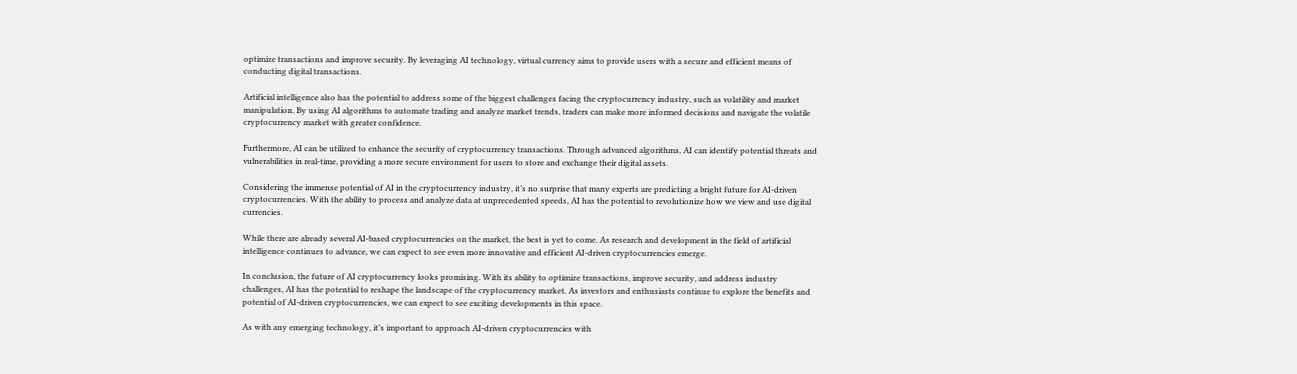optimize transactions and improve security. By leveraging AI technology, virtual currency aims to provide users with a secure and efficient means of conducting digital transactions.

Artificial intelligence also has the potential to address some of the biggest challenges facing the cryptocurrency industry, such as volatility and market manipulation. By using AI algorithms to automate trading and analyze market trends, traders can make more informed decisions and navigate the volatile cryptocurrency market with greater confidence.

Furthermore, AI can be utilized to enhance the security of cryptocurrency transactions. Through advanced algorithms, AI can identify potential threats and vulnerabilities in real-time, providing a more secure environment for users to store and exchange their digital assets.

Considering the immense potential of AI in the cryptocurrency industry, it’s no surprise that many experts are predicting a bright future for AI-driven cryptocurrencies. With the ability to process and analyze data at unprecedented speeds, AI has the potential to revolutionize how we view and use digital currencies.

While there are already several AI-based cryptocurrencies on the market, the best is yet to come. As research and development in the field of artificial intelligence continues to advance, we can expect to see even more innovative and efficient AI-driven cryptocurrencies emerge.

In conclusion, the future of AI cryptocurrency looks promising. With its ability to optimize transactions, improve security, and address industry challenges, AI has the potential to reshape the landscape of the cryptocurrency market. As investors and enthusiasts continue to explore the benefits and potential of AI-driven cryptocurrencies, we can expect to see exciting developments in this space.

As with any emerging technology, it’s important to approach AI-driven cryptocurrencies with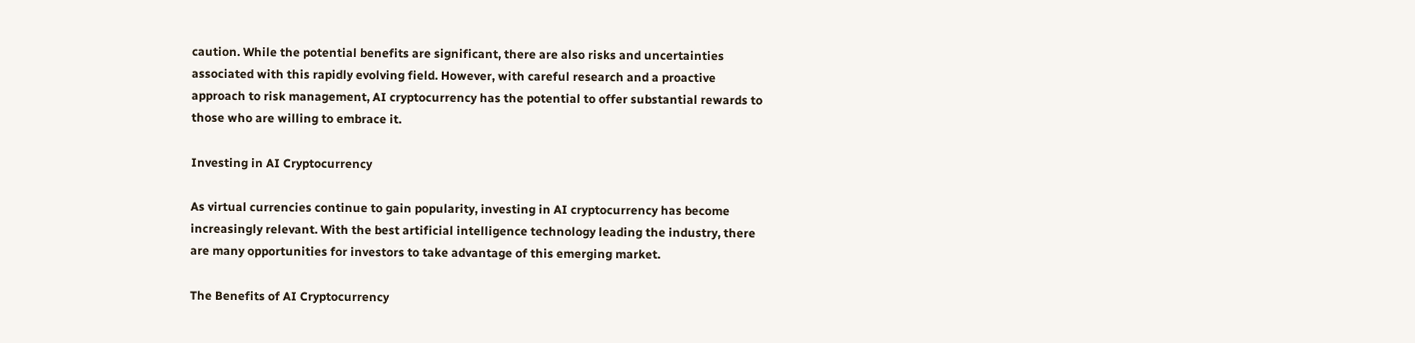caution. While the potential benefits are significant, there are also risks and uncertainties associated with this rapidly evolving field. However, with careful research and a proactive approach to risk management, AI cryptocurrency has the potential to offer substantial rewards to those who are willing to embrace it.

Investing in AI Cryptocurrency

As virtual currencies continue to gain popularity, investing in AI cryptocurrency has become increasingly relevant. With the best artificial intelligence technology leading the industry, there are many opportunities for investors to take advantage of this emerging market.

The Benefits of AI Cryptocurrency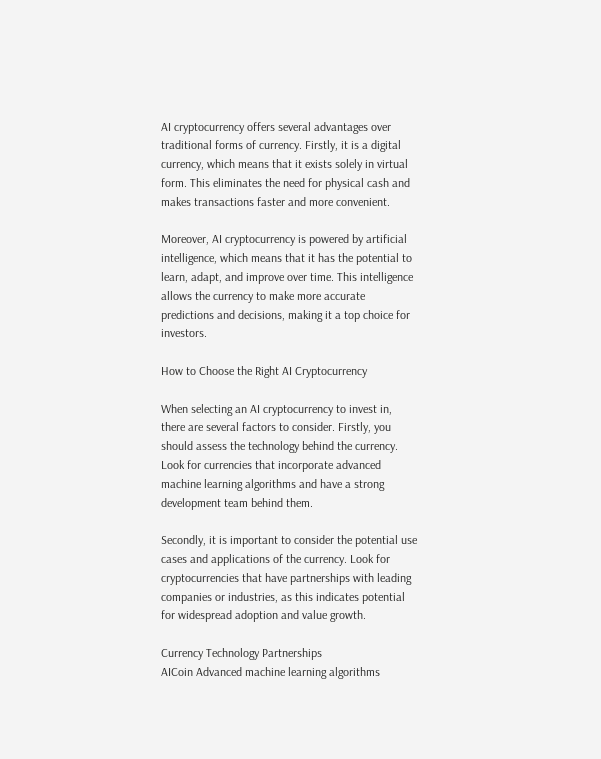AI cryptocurrency offers several advantages over traditional forms of currency. Firstly, it is a digital currency, which means that it exists solely in virtual form. This eliminates the need for physical cash and makes transactions faster and more convenient.

Moreover, AI cryptocurrency is powered by artificial intelligence, which means that it has the potential to learn, adapt, and improve over time. This intelligence allows the currency to make more accurate predictions and decisions, making it a top choice for investors.

How to Choose the Right AI Cryptocurrency

When selecting an AI cryptocurrency to invest in, there are several factors to consider. Firstly, you should assess the technology behind the currency. Look for currencies that incorporate advanced machine learning algorithms and have a strong development team behind them.

Secondly, it is important to consider the potential use cases and applications of the currency. Look for cryptocurrencies that have partnerships with leading companies or industries, as this indicates potential for widespread adoption and value growth.

Currency Technology Partnerships
AICoin Advanced machine learning algorithms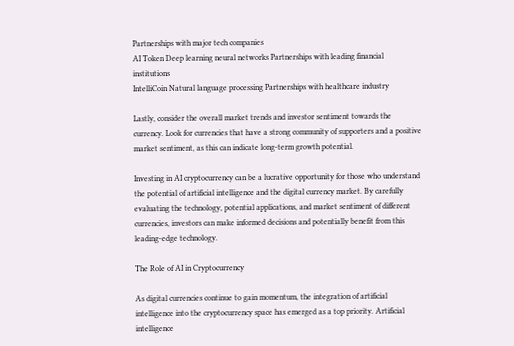Partnerships with major tech companies
AI Token Deep learning neural networks Partnerships with leading financial institutions
IntelliCoin Natural language processing Partnerships with healthcare industry

Lastly, consider the overall market trends and investor sentiment towards the currency. Look for currencies that have a strong community of supporters and a positive market sentiment, as this can indicate long-term growth potential.

Investing in AI cryptocurrency can be a lucrative opportunity for those who understand the potential of artificial intelligence and the digital currency market. By carefully evaluating the technology, potential applications, and market sentiment of different currencies, investors can make informed decisions and potentially benefit from this leading-edge technology.

The Role of AI in Cryptocurrency

As digital currencies continue to gain momentum, the integration of artificial intelligence into the cryptocurrency space has emerged as a top priority. Artificial intelligence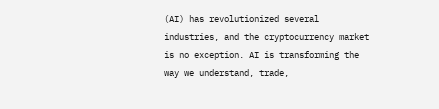(AI) has revolutionized several industries, and the cryptocurrency market is no exception. AI is transforming the way we understand, trade,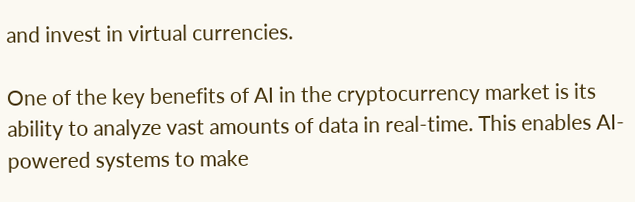and invest in virtual currencies.

One of the key benefits of AI in the cryptocurrency market is its ability to analyze vast amounts of data in real-time. This enables AI-powered systems to make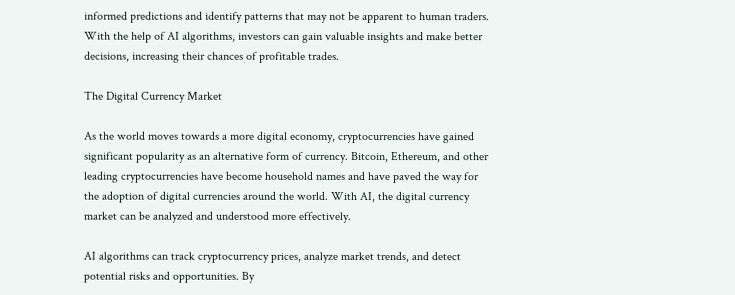informed predictions and identify patterns that may not be apparent to human traders. With the help of AI algorithms, investors can gain valuable insights and make better decisions, increasing their chances of profitable trades.

The Digital Currency Market

As the world moves towards a more digital economy, cryptocurrencies have gained significant popularity as an alternative form of currency. Bitcoin, Ethereum, and other leading cryptocurrencies have become household names and have paved the way for the adoption of digital currencies around the world. With AI, the digital currency market can be analyzed and understood more effectively.

AI algorithms can track cryptocurrency prices, analyze market trends, and detect potential risks and opportunities. By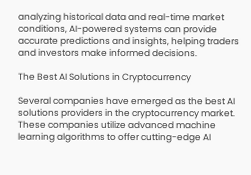analyzing historical data and real-time market conditions, AI-powered systems can provide accurate predictions and insights, helping traders and investors make informed decisions.

The Best AI Solutions in Cryptocurrency

Several companies have emerged as the best AI solutions providers in the cryptocurrency market. These companies utilize advanced machine learning algorithms to offer cutting-edge AI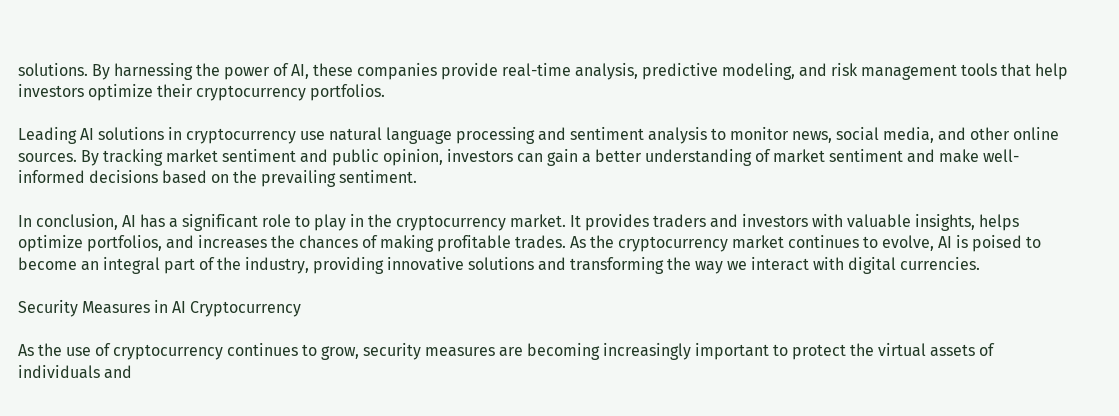solutions. By harnessing the power of AI, these companies provide real-time analysis, predictive modeling, and risk management tools that help investors optimize their cryptocurrency portfolios.

Leading AI solutions in cryptocurrency use natural language processing and sentiment analysis to monitor news, social media, and other online sources. By tracking market sentiment and public opinion, investors can gain a better understanding of market sentiment and make well-informed decisions based on the prevailing sentiment.

In conclusion, AI has a significant role to play in the cryptocurrency market. It provides traders and investors with valuable insights, helps optimize portfolios, and increases the chances of making profitable trades. As the cryptocurrency market continues to evolve, AI is poised to become an integral part of the industry, providing innovative solutions and transforming the way we interact with digital currencies.

Security Measures in AI Cryptocurrency

As the use of cryptocurrency continues to grow, security measures are becoming increasingly important to protect the virtual assets of individuals and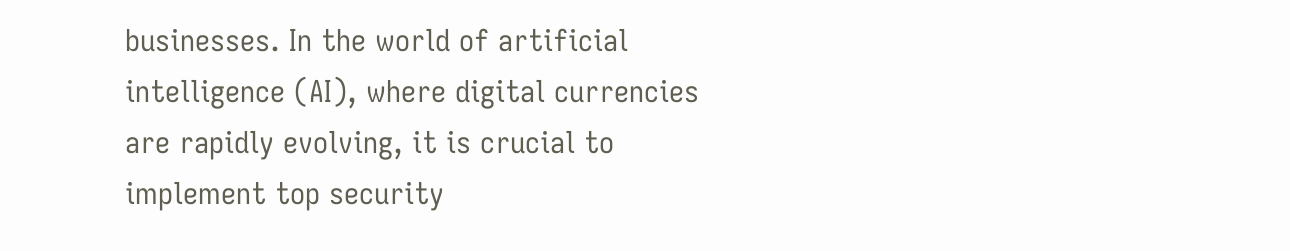businesses. In the world of artificial intelligence (AI), where digital currencies are rapidly evolving, it is crucial to implement top security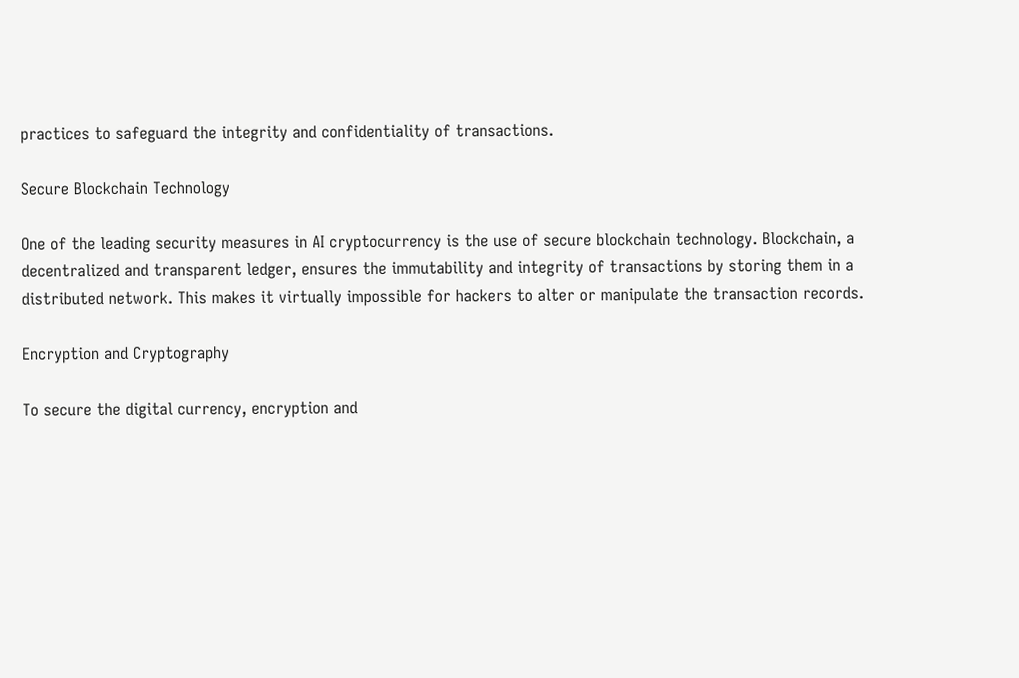practices to safeguard the integrity and confidentiality of transactions.

Secure Blockchain Technology

One of the leading security measures in AI cryptocurrency is the use of secure blockchain technology. Blockchain, a decentralized and transparent ledger, ensures the immutability and integrity of transactions by storing them in a distributed network. This makes it virtually impossible for hackers to alter or manipulate the transaction records.

Encryption and Cryptography

To secure the digital currency, encryption and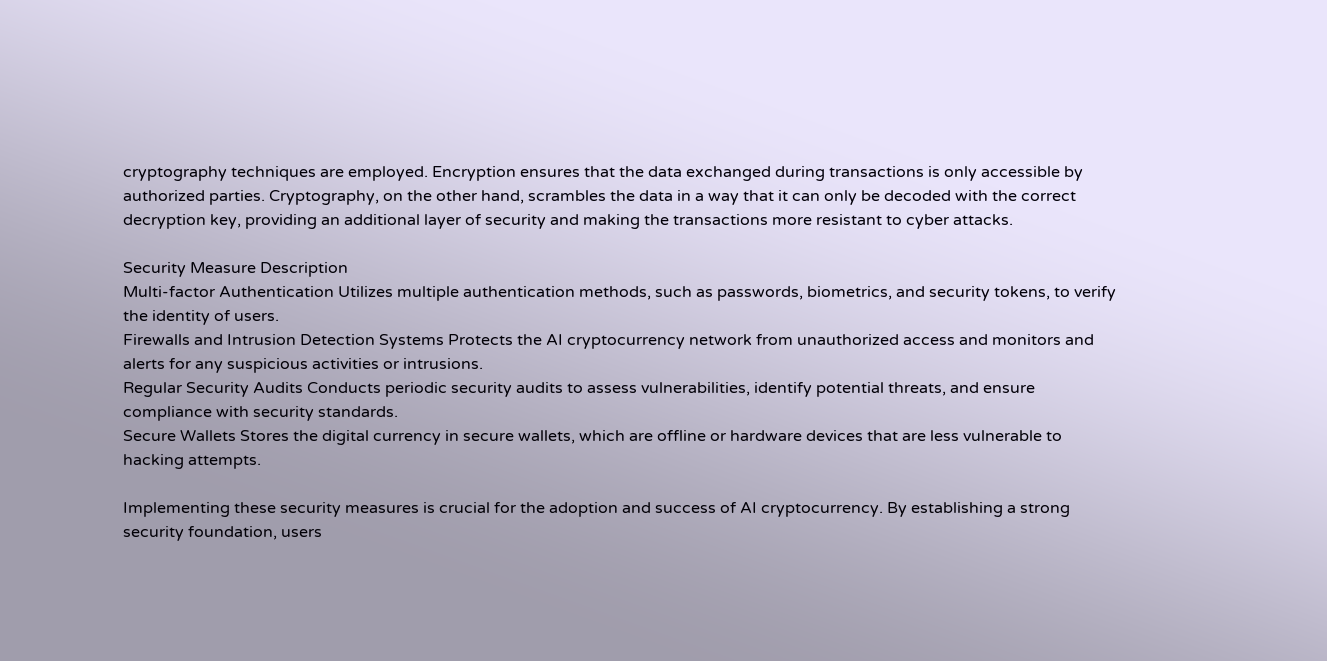cryptography techniques are employed. Encryption ensures that the data exchanged during transactions is only accessible by authorized parties. Cryptography, on the other hand, scrambles the data in a way that it can only be decoded with the correct decryption key, providing an additional layer of security and making the transactions more resistant to cyber attacks.

Security Measure Description
Multi-factor Authentication Utilizes multiple authentication methods, such as passwords, biometrics, and security tokens, to verify the identity of users.
Firewalls and Intrusion Detection Systems Protects the AI cryptocurrency network from unauthorized access and monitors and alerts for any suspicious activities or intrusions.
Regular Security Audits Conducts periodic security audits to assess vulnerabilities, identify potential threats, and ensure compliance with security standards.
Secure Wallets Stores the digital currency in secure wallets, which are offline or hardware devices that are less vulnerable to hacking attempts.

Implementing these security measures is crucial for the adoption and success of AI cryptocurrency. By establishing a strong security foundation, users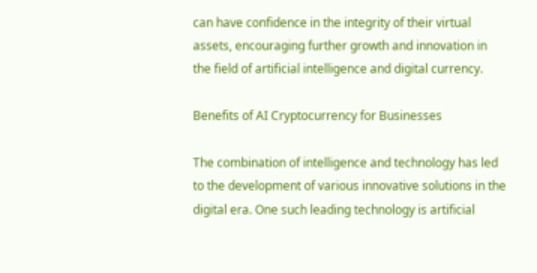can have confidence in the integrity of their virtual assets, encouraging further growth and innovation in the field of artificial intelligence and digital currency.

Benefits of AI Cryptocurrency for Businesses

The combination of intelligence and technology has led to the development of various innovative solutions in the digital era. One such leading technology is artificial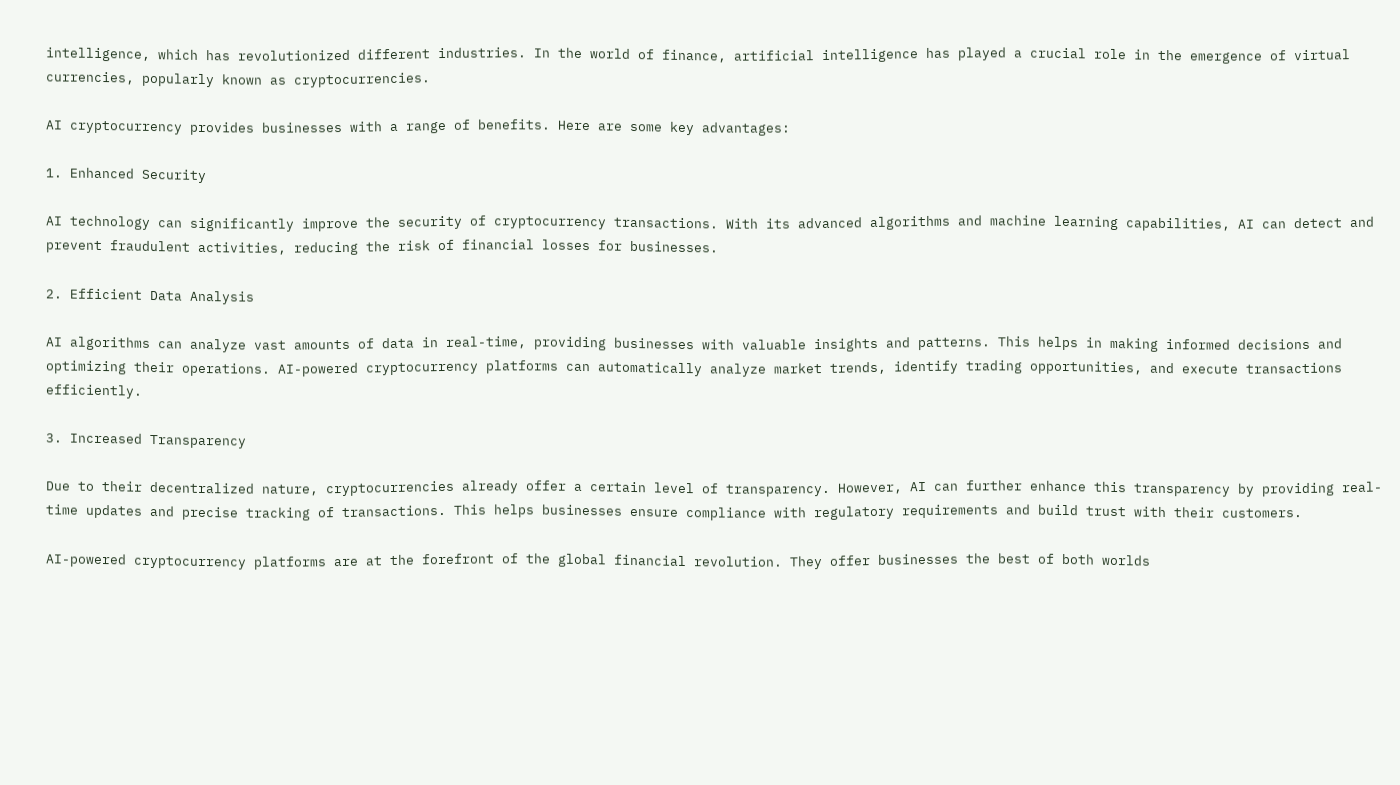intelligence, which has revolutionized different industries. In the world of finance, artificial intelligence has played a crucial role in the emergence of virtual currencies, popularly known as cryptocurrencies.

AI cryptocurrency provides businesses with a range of benefits. Here are some key advantages:

1. Enhanced Security

AI technology can significantly improve the security of cryptocurrency transactions. With its advanced algorithms and machine learning capabilities, AI can detect and prevent fraudulent activities, reducing the risk of financial losses for businesses.

2. Efficient Data Analysis

AI algorithms can analyze vast amounts of data in real-time, providing businesses with valuable insights and patterns. This helps in making informed decisions and optimizing their operations. AI-powered cryptocurrency platforms can automatically analyze market trends, identify trading opportunities, and execute transactions efficiently.

3. Increased Transparency

Due to their decentralized nature, cryptocurrencies already offer a certain level of transparency. However, AI can further enhance this transparency by providing real-time updates and precise tracking of transactions. This helps businesses ensure compliance with regulatory requirements and build trust with their customers.

AI-powered cryptocurrency platforms are at the forefront of the global financial revolution. They offer businesses the best of both worlds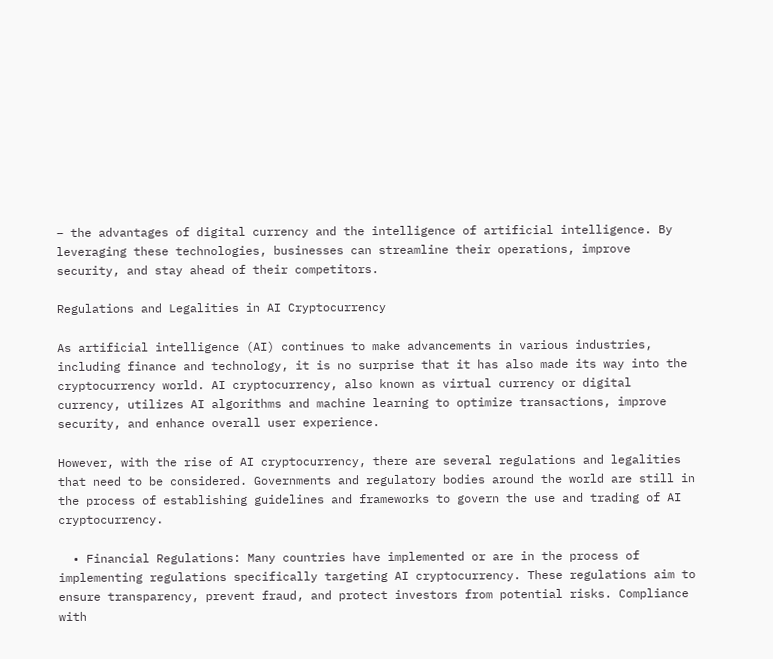– the advantages of digital currency and the intelligence of artificial intelligence. By leveraging these technologies, businesses can streamline their operations, improve security, and stay ahead of their competitors.

Regulations and Legalities in AI Cryptocurrency

As artificial intelligence (AI) continues to make advancements in various industries, including finance and technology, it is no surprise that it has also made its way into the cryptocurrency world. AI cryptocurrency, also known as virtual currency or digital currency, utilizes AI algorithms and machine learning to optimize transactions, improve security, and enhance overall user experience.

However, with the rise of AI cryptocurrency, there are several regulations and legalities that need to be considered. Governments and regulatory bodies around the world are still in the process of establishing guidelines and frameworks to govern the use and trading of AI cryptocurrency.

  • Financial Regulations: Many countries have implemented or are in the process of implementing regulations specifically targeting AI cryptocurrency. These regulations aim to ensure transparency, prevent fraud, and protect investors from potential risks. Compliance with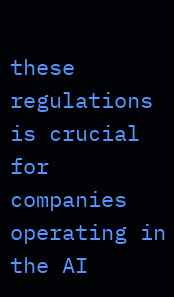these regulations is crucial for companies operating in the AI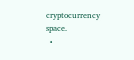cryptocurrency space.
  •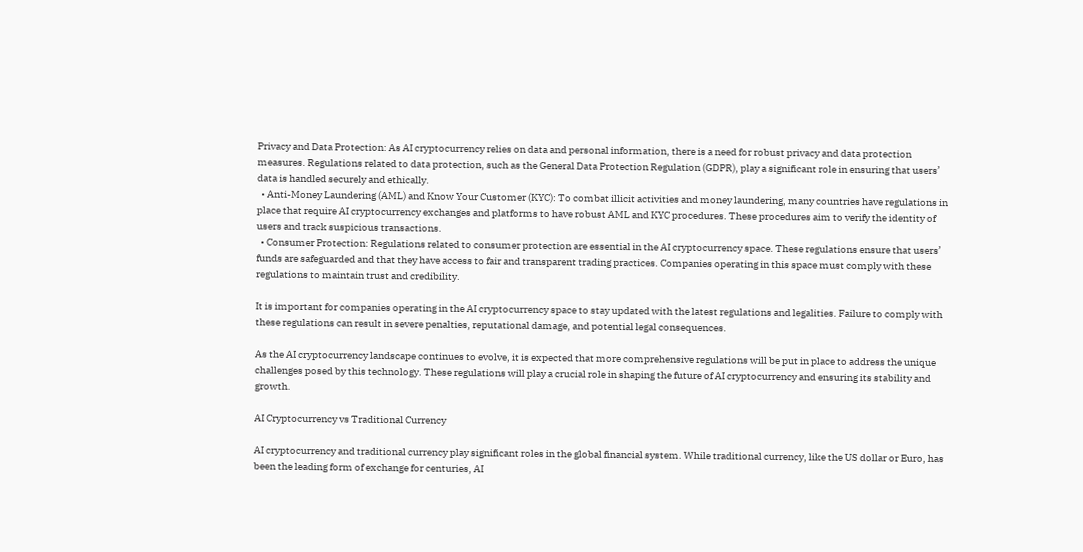Privacy and Data Protection: As AI cryptocurrency relies on data and personal information, there is a need for robust privacy and data protection measures. Regulations related to data protection, such as the General Data Protection Regulation (GDPR), play a significant role in ensuring that users’ data is handled securely and ethically.
  • Anti-Money Laundering (AML) and Know Your Customer (KYC): To combat illicit activities and money laundering, many countries have regulations in place that require AI cryptocurrency exchanges and platforms to have robust AML and KYC procedures. These procedures aim to verify the identity of users and track suspicious transactions.
  • Consumer Protection: Regulations related to consumer protection are essential in the AI cryptocurrency space. These regulations ensure that users’ funds are safeguarded and that they have access to fair and transparent trading practices. Companies operating in this space must comply with these regulations to maintain trust and credibility.

It is important for companies operating in the AI cryptocurrency space to stay updated with the latest regulations and legalities. Failure to comply with these regulations can result in severe penalties, reputational damage, and potential legal consequences.

As the AI cryptocurrency landscape continues to evolve, it is expected that more comprehensive regulations will be put in place to address the unique challenges posed by this technology. These regulations will play a crucial role in shaping the future of AI cryptocurrency and ensuring its stability and growth.

AI Cryptocurrency vs Traditional Currency

AI cryptocurrency and traditional currency play significant roles in the global financial system. While traditional currency, like the US dollar or Euro, has been the leading form of exchange for centuries, AI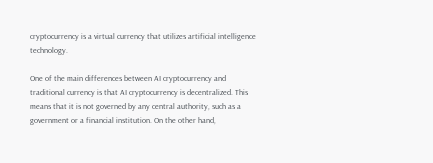cryptocurrency is a virtual currency that utilizes artificial intelligence technology.

One of the main differences between AI cryptocurrency and traditional currency is that AI cryptocurrency is decentralized. This means that it is not governed by any central authority, such as a government or a financial institution. On the other hand,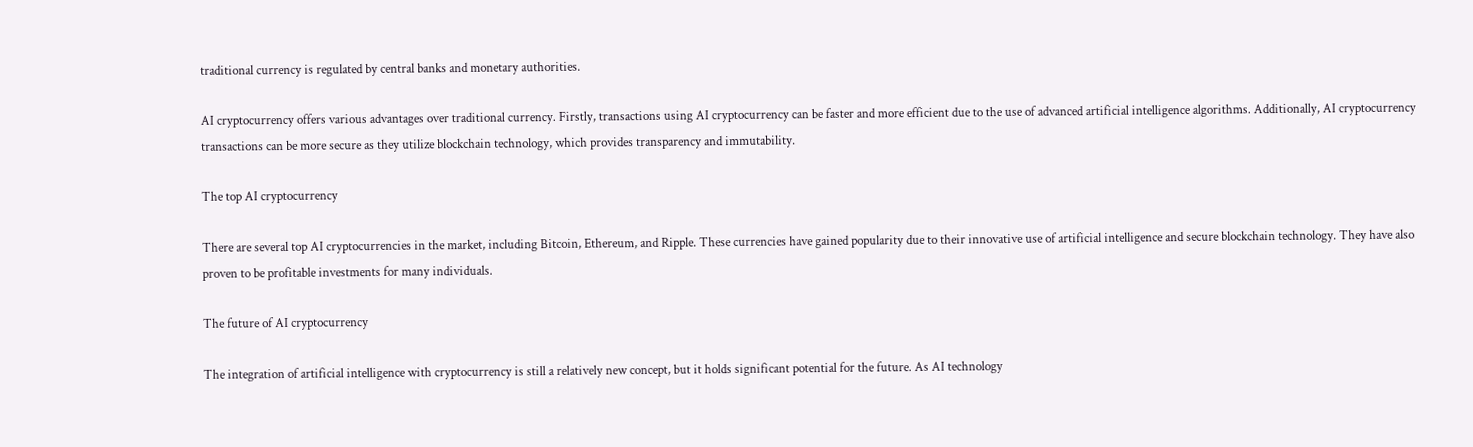traditional currency is regulated by central banks and monetary authorities.

AI cryptocurrency offers various advantages over traditional currency. Firstly, transactions using AI cryptocurrency can be faster and more efficient due to the use of advanced artificial intelligence algorithms. Additionally, AI cryptocurrency transactions can be more secure as they utilize blockchain technology, which provides transparency and immutability.

The top AI cryptocurrency

There are several top AI cryptocurrencies in the market, including Bitcoin, Ethereum, and Ripple. These currencies have gained popularity due to their innovative use of artificial intelligence and secure blockchain technology. They have also proven to be profitable investments for many individuals.

The future of AI cryptocurrency

The integration of artificial intelligence with cryptocurrency is still a relatively new concept, but it holds significant potential for the future. As AI technology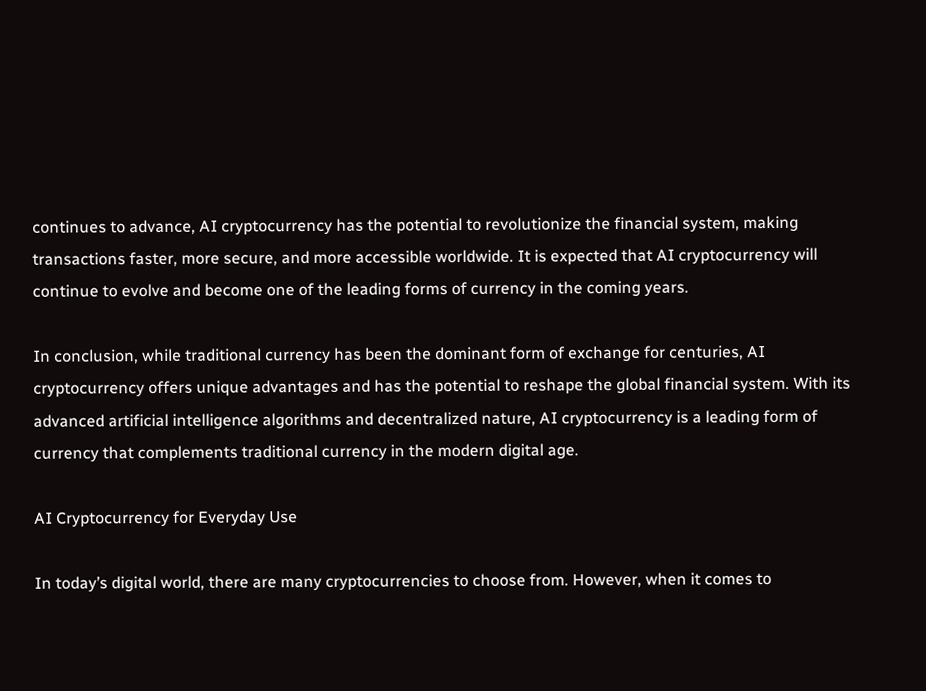continues to advance, AI cryptocurrency has the potential to revolutionize the financial system, making transactions faster, more secure, and more accessible worldwide. It is expected that AI cryptocurrency will continue to evolve and become one of the leading forms of currency in the coming years.

In conclusion, while traditional currency has been the dominant form of exchange for centuries, AI cryptocurrency offers unique advantages and has the potential to reshape the global financial system. With its advanced artificial intelligence algorithms and decentralized nature, AI cryptocurrency is a leading form of currency that complements traditional currency in the modern digital age.

AI Cryptocurrency for Everyday Use

In today’s digital world, there are many cryptocurrencies to choose from. However, when it comes to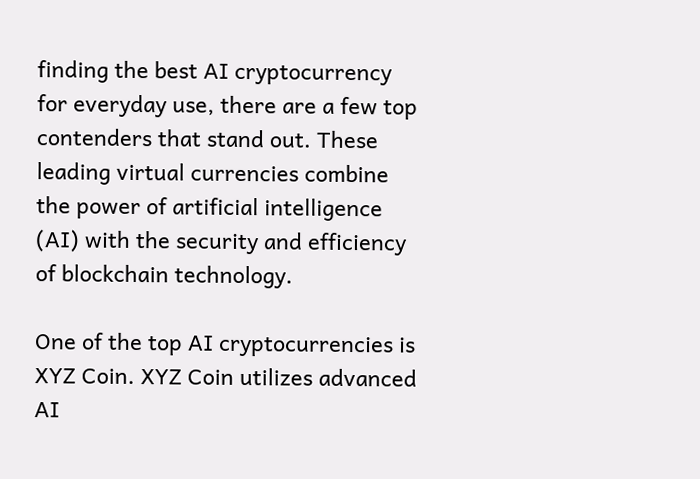finding the best AI cryptocurrency for everyday use, there are a few top contenders that stand out. These leading virtual currencies combine the power of artificial intelligence (AI) with the security and efficiency of blockchain technology.

One of the top AI cryptocurrencies is XYZ Coin. XYZ Coin utilizes advanced AI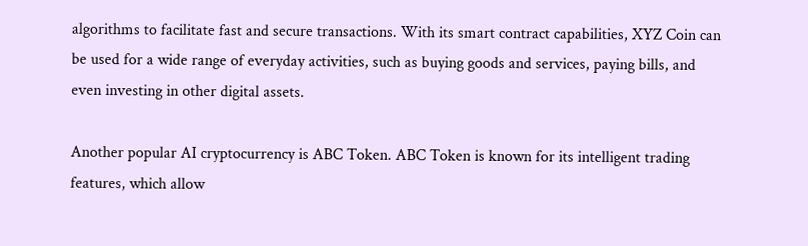algorithms to facilitate fast and secure transactions. With its smart contract capabilities, XYZ Coin can be used for a wide range of everyday activities, such as buying goods and services, paying bills, and even investing in other digital assets.

Another popular AI cryptocurrency is ABC Token. ABC Token is known for its intelligent trading features, which allow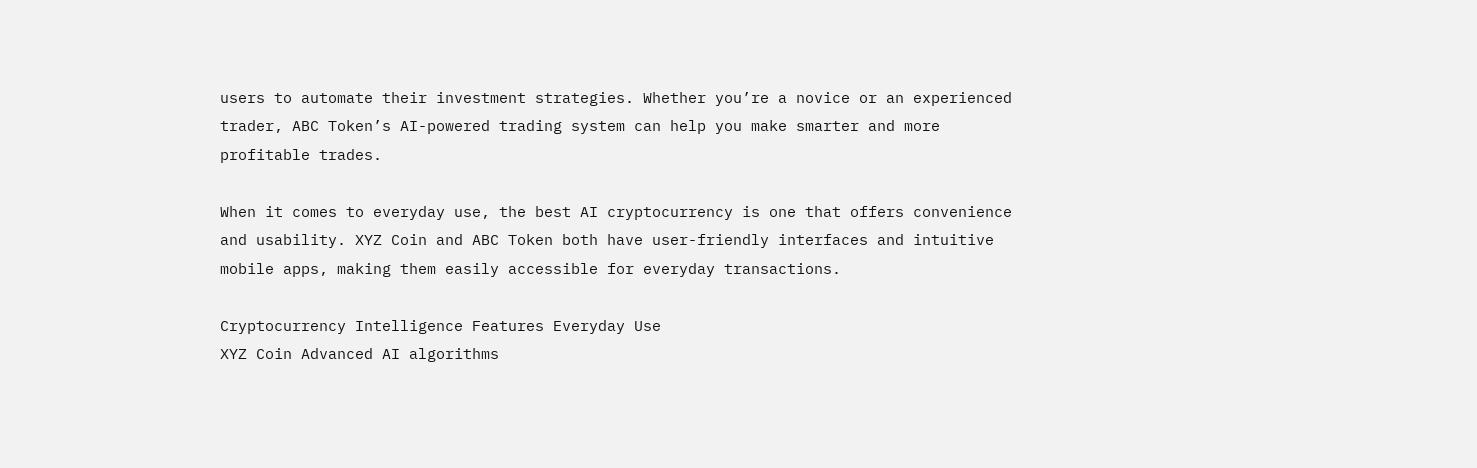users to automate their investment strategies. Whether you’re a novice or an experienced trader, ABC Token’s AI-powered trading system can help you make smarter and more profitable trades.

When it comes to everyday use, the best AI cryptocurrency is one that offers convenience and usability. XYZ Coin and ABC Token both have user-friendly interfaces and intuitive mobile apps, making them easily accessible for everyday transactions.

Cryptocurrency Intelligence Features Everyday Use
XYZ Coin Advanced AI algorithms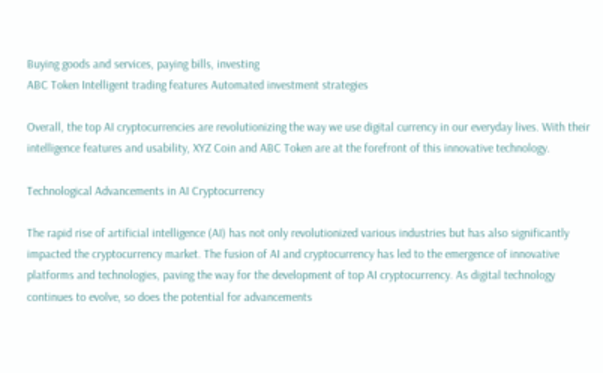Buying goods and services, paying bills, investing
ABC Token Intelligent trading features Automated investment strategies

Overall, the top AI cryptocurrencies are revolutionizing the way we use digital currency in our everyday lives. With their intelligence features and usability, XYZ Coin and ABC Token are at the forefront of this innovative technology.

Technological Advancements in AI Cryptocurrency

The rapid rise of artificial intelligence (AI) has not only revolutionized various industries but has also significantly impacted the cryptocurrency market. The fusion of AI and cryptocurrency has led to the emergence of innovative platforms and technologies, paving the way for the development of top AI cryptocurrency. As digital technology continues to evolve, so does the potential for advancements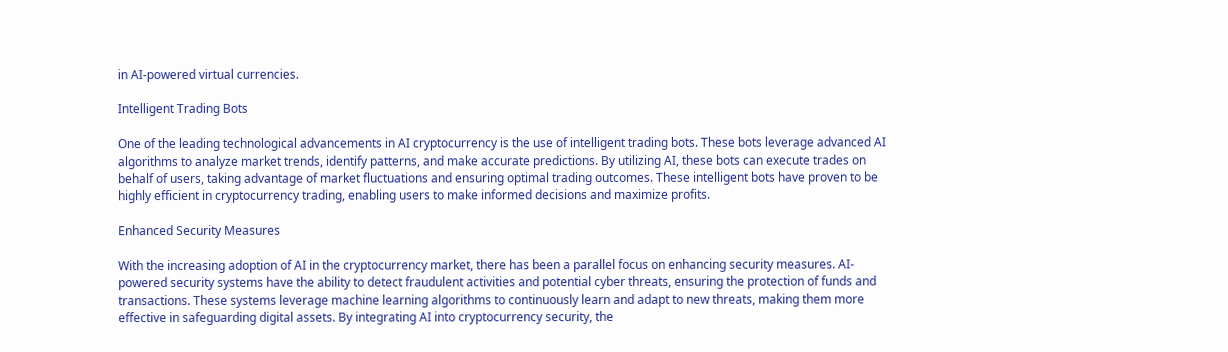in AI-powered virtual currencies.

Intelligent Trading Bots

One of the leading technological advancements in AI cryptocurrency is the use of intelligent trading bots. These bots leverage advanced AI algorithms to analyze market trends, identify patterns, and make accurate predictions. By utilizing AI, these bots can execute trades on behalf of users, taking advantage of market fluctuations and ensuring optimal trading outcomes. These intelligent bots have proven to be highly efficient in cryptocurrency trading, enabling users to make informed decisions and maximize profits.

Enhanced Security Measures

With the increasing adoption of AI in the cryptocurrency market, there has been a parallel focus on enhancing security measures. AI-powered security systems have the ability to detect fraudulent activities and potential cyber threats, ensuring the protection of funds and transactions. These systems leverage machine learning algorithms to continuously learn and adapt to new threats, making them more effective in safeguarding digital assets. By integrating AI into cryptocurrency security, the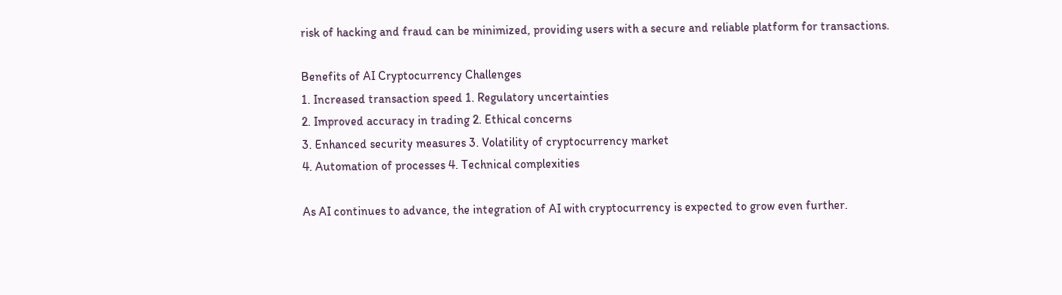risk of hacking and fraud can be minimized, providing users with a secure and reliable platform for transactions.

Benefits of AI Cryptocurrency Challenges
1. Increased transaction speed 1. Regulatory uncertainties
2. Improved accuracy in trading 2. Ethical concerns
3. Enhanced security measures 3. Volatility of cryptocurrency market
4. Automation of processes 4. Technical complexities

As AI continues to advance, the integration of AI with cryptocurrency is expected to grow even further.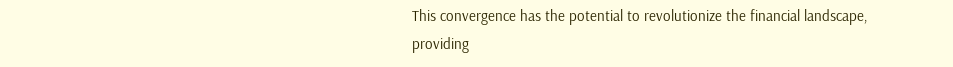This convergence has the potential to revolutionize the financial landscape, providing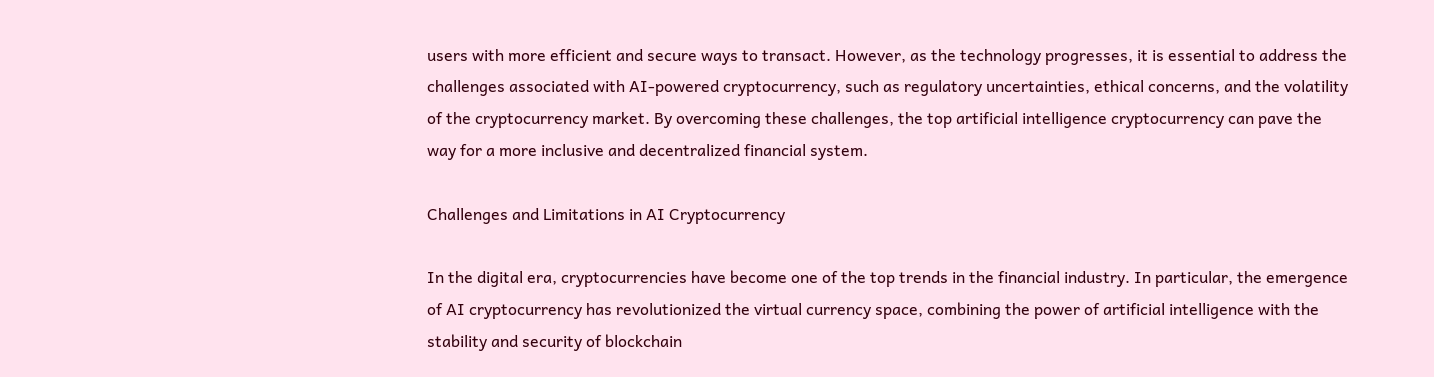users with more efficient and secure ways to transact. However, as the technology progresses, it is essential to address the challenges associated with AI-powered cryptocurrency, such as regulatory uncertainties, ethical concerns, and the volatility of the cryptocurrency market. By overcoming these challenges, the top artificial intelligence cryptocurrency can pave the way for a more inclusive and decentralized financial system.

Challenges and Limitations in AI Cryptocurrency

In the digital era, cryptocurrencies have become one of the top trends in the financial industry. In particular, the emergence of AI cryptocurrency has revolutionized the virtual currency space, combining the power of artificial intelligence with the stability and security of blockchain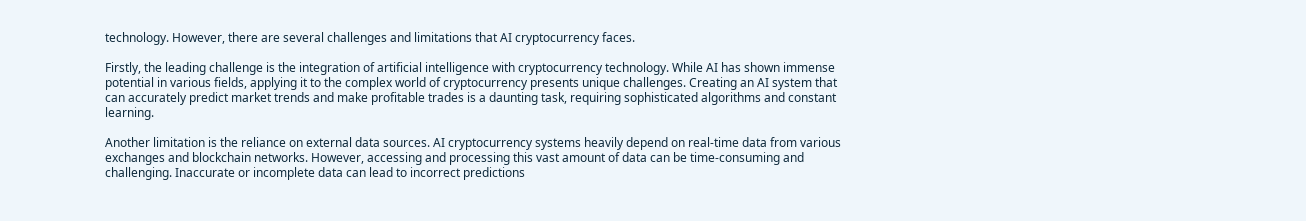technology. However, there are several challenges and limitations that AI cryptocurrency faces.

Firstly, the leading challenge is the integration of artificial intelligence with cryptocurrency technology. While AI has shown immense potential in various fields, applying it to the complex world of cryptocurrency presents unique challenges. Creating an AI system that can accurately predict market trends and make profitable trades is a daunting task, requiring sophisticated algorithms and constant learning.

Another limitation is the reliance on external data sources. AI cryptocurrency systems heavily depend on real-time data from various exchanges and blockchain networks. However, accessing and processing this vast amount of data can be time-consuming and challenging. Inaccurate or incomplete data can lead to incorrect predictions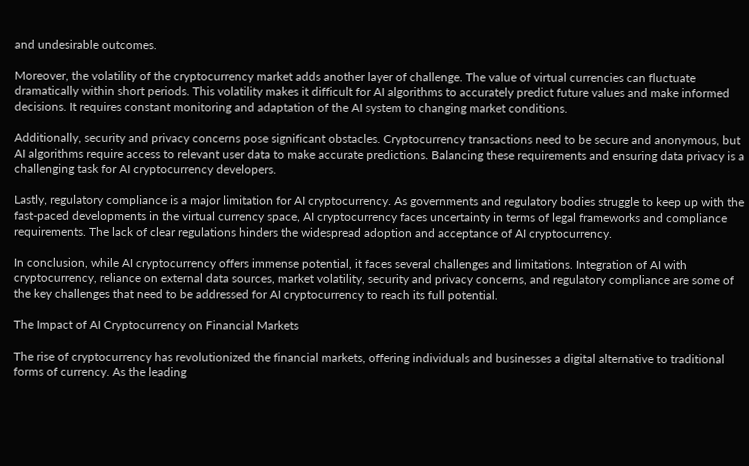and undesirable outcomes.

Moreover, the volatility of the cryptocurrency market adds another layer of challenge. The value of virtual currencies can fluctuate dramatically within short periods. This volatility makes it difficult for AI algorithms to accurately predict future values and make informed decisions. It requires constant monitoring and adaptation of the AI system to changing market conditions.

Additionally, security and privacy concerns pose significant obstacles. Cryptocurrency transactions need to be secure and anonymous, but AI algorithms require access to relevant user data to make accurate predictions. Balancing these requirements and ensuring data privacy is a challenging task for AI cryptocurrency developers.

Lastly, regulatory compliance is a major limitation for AI cryptocurrency. As governments and regulatory bodies struggle to keep up with the fast-paced developments in the virtual currency space, AI cryptocurrency faces uncertainty in terms of legal frameworks and compliance requirements. The lack of clear regulations hinders the widespread adoption and acceptance of AI cryptocurrency.

In conclusion, while AI cryptocurrency offers immense potential, it faces several challenges and limitations. Integration of AI with cryptocurrency, reliance on external data sources, market volatility, security and privacy concerns, and regulatory compliance are some of the key challenges that need to be addressed for AI cryptocurrency to reach its full potential.

The Impact of AI Cryptocurrency on Financial Markets

The rise of cryptocurrency has revolutionized the financial markets, offering individuals and businesses a digital alternative to traditional forms of currency. As the leading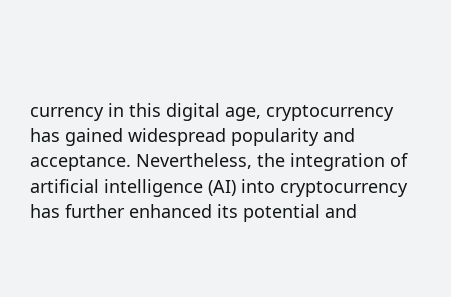currency in this digital age, cryptocurrency has gained widespread popularity and acceptance. Nevertheless, the integration of artificial intelligence (AI) into cryptocurrency has further enhanced its potential and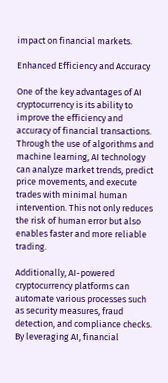impact on financial markets.

Enhanced Efficiency and Accuracy

One of the key advantages of AI cryptocurrency is its ability to improve the efficiency and accuracy of financial transactions. Through the use of algorithms and machine learning, AI technology can analyze market trends, predict price movements, and execute trades with minimal human intervention. This not only reduces the risk of human error but also enables faster and more reliable trading.

Additionally, AI-powered cryptocurrency platforms can automate various processes such as security measures, fraud detection, and compliance checks. By leveraging AI, financial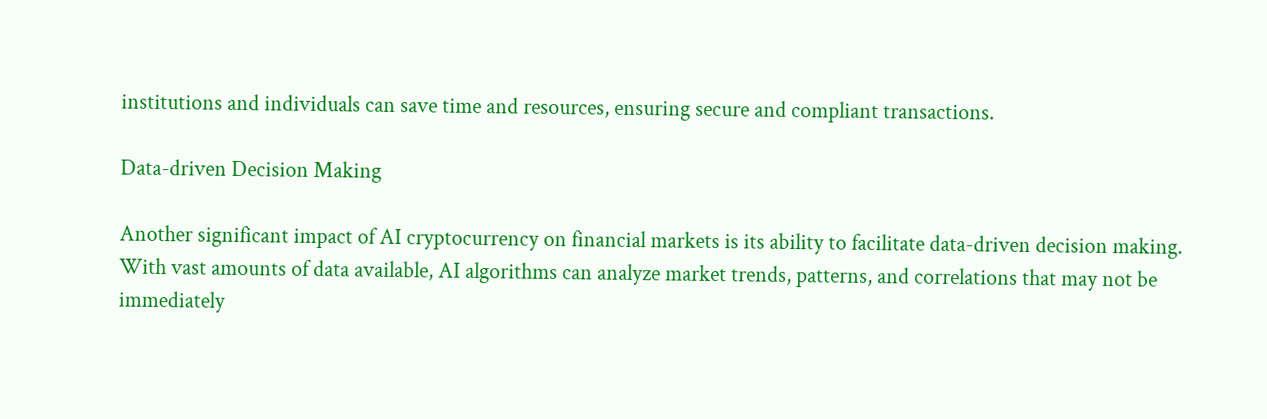institutions and individuals can save time and resources, ensuring secure and compliant transactions.

Data-driven Decision Making

Another significant impact of AI cryptocurrency on financial markets is its ability to facilitate data-driven decision making. With vast amounts of data available, AI algorithms can analyze market trends, patterns, and correlations that may not be immediately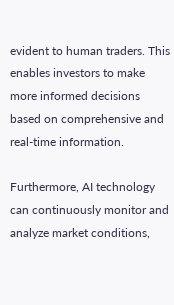evident to human traders. This enables investors to make more informed decisions based on comprehensive and real-time information.

Furthermore, AI technology can continuously monitor and analyze market conditions,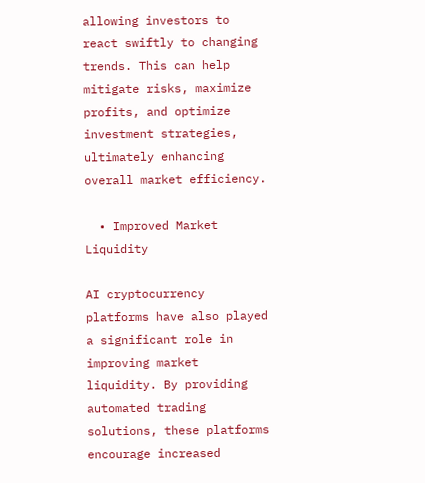allowing investors to react swiftly to changing trends. This can help mitigate risks, maximize profits, and optimize investment strategies, ultimately enhancing overall market efficiency.

  • Improved Market Liquidity

AI cryptocurrency platforms have also played a significant role in improving market liquidity. By providing automated trading solutions, these platforms encourage increased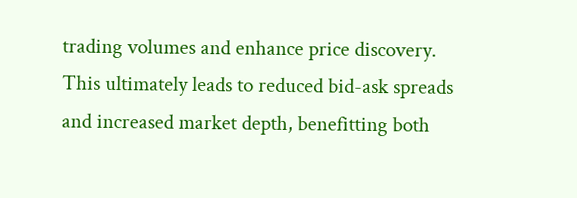trading volumes and enhance price discovery. This ultimately leads to reduced bid-ask spreads and increased market depth, benefitting both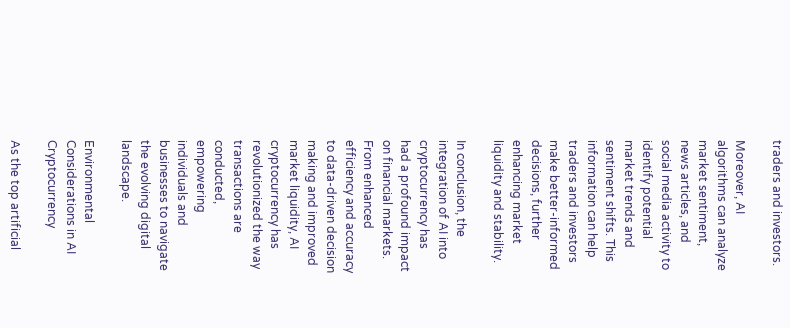traders and investors.

Moreover, AI algorithms can analyze market sentiment, news articles, and social media activity to identify potential market trends and sentiment shifts. This information can help traders and investors make better-informed decisions, further enhancing market liquidity and stability.

In conclusion, the integration of AI into cryptocurrency has had a profound impact on financial markets. From enhanced efficiency and accuracy to data-driven decision making and improved market liquidity, AI cryptocurrency has revolutionized the way transactions are conducted, empowering individuals and businesses to navigate the evolving digital landscape.

Environmental Considerations in AI Cryptocurrency

As the top artificial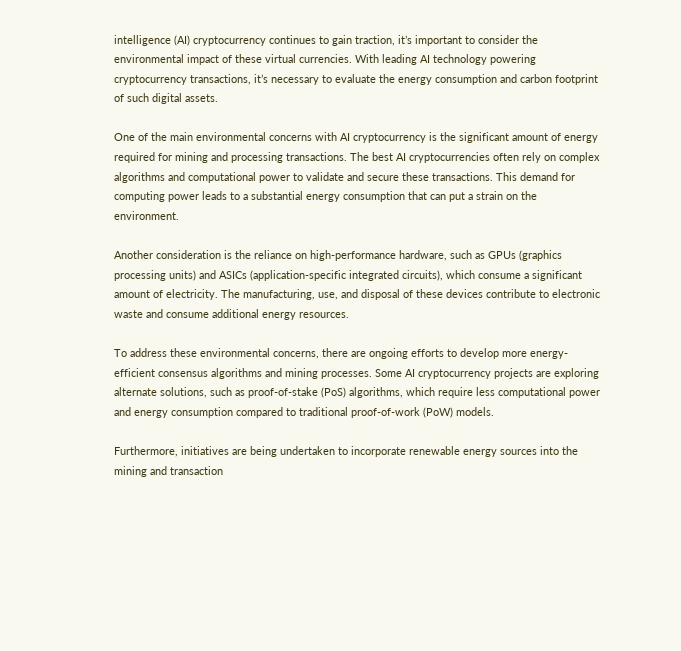intelligence (AI) cryptocurrency continues to gain traction, it’s important to consider the environmental impact of these virtual currencies. With leading AI technology powering cryptocurrency transactions, it’s necessary to evaluate the energy consumption and carbon footprint of such digital assets.

One of the main environmental concerns with AI cryptocurrency is the significant amount of energy required for mining and processing transactions. The best AI cryptocurrencies often rely on complex algorithms and computational power to validate and secure these transactions. This demand for computing power leads to a substantial energy consumption that can put a strain on the environment.

Another consideration is the reliance on high-performance hardware, such as GPUs (graphics processing units) and ASICs (application-specific integrated circuits), which consume a significant amount of electricity. The manufacturing, use, and disposal of these devices contribute to electronic waste and consume additional energy resources.

To address these environmental concerns, there are ongoing efforts to develop more energy-efficient consensus algorithms and mining processes. Some AI cryptocurrency projects are exploring alternate solutions, such as proof-of-stake (PoS) algorithms, which require less computational power and energy consumption compared to traditional proof-of-work (PoW) models.

Furthermore, initiatives are being undertaken to incorporate renewable energy sources into the mining and transaction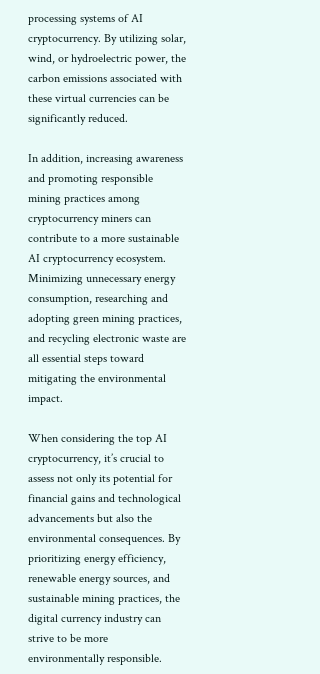processing systems of AI cryptocurrency. By utilizing solar, wind, or hydroelectric power, the carbon emissions associated with these virtual currencies can be significantly reduced.

In addition, increasing awareness and promoting responsible mining practices among cryptocurrency miners can contribute to a more sustainable AI cryptocurrency ecosystem. Minimizing unnecessary energy consumption, researching and adopting green mining practices, and recycling electronic waste are all essential steps toward mitigating the environmental impact.

When considering the top AI cryptocurrency, it’s crucial to assess not only its potential for financial gains and technological advancements but also the environmental consequences. By prioritizing energy efficiency, renewable energy sources, and sustainable mining practices, the digital currency industry can strive to be more environmentally responsible.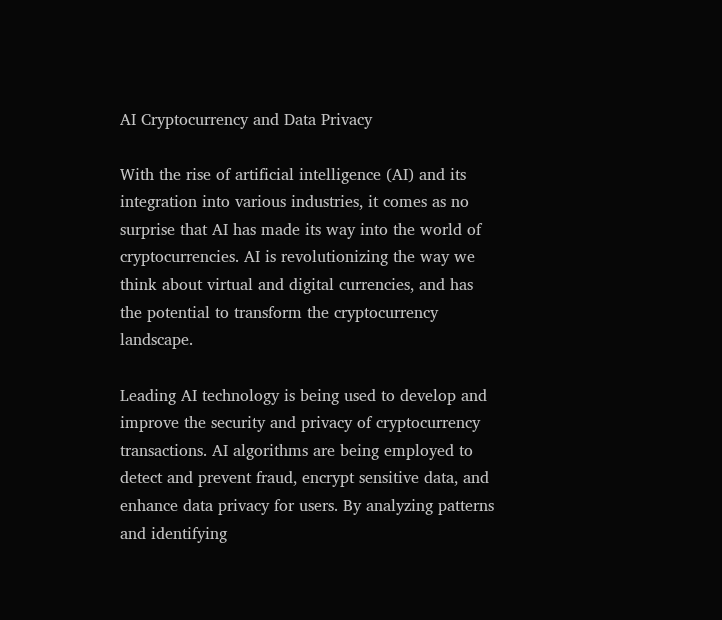AI Cryptocurrency and Data Privacy

With the rise of artificial intelligence (AI) and its integration into various industries, it comes as no surprise that AI has made its way into the world of cryptocurrencies. AI is revolutionizing the way we think about virtual and digital currencies, and has the potential to transform the cryptocurrency landscape.

Leading AI technology is being used to develop and improve the security and privacy of cryptocurrency transactions. AI algorithms are being employed to detect and prevent fraud, encrypt sensitive data, and enhance data privacy for users. By analyzing patterns and identifying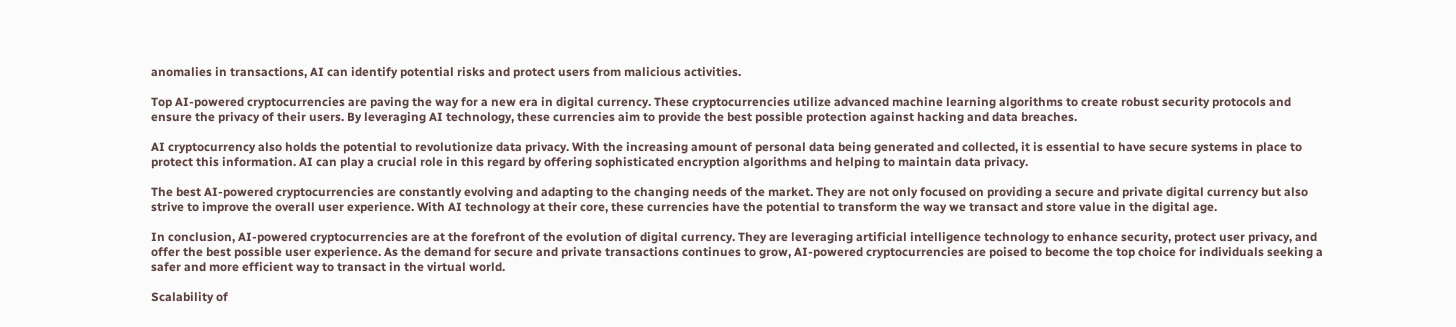anomalies in transactions, AI can identify potential risks and protect users from malicious activities.

Top AI-powered cryptocurrencies are paving the way for a new era in digital currency. These cryptocurrencies utilize advanced machine learning algorithms to create robust security protocols and ensure the privacy of their users. By leveraging AI technology, these currencies aim to provide the best possible protection against hacking and data breaches.

AI cryptocurrency also holds the potential to revolutionize data privacy. With the increasing amount of personal data being generated and collected, it is essential to have secure systems in place to protect this information. AI can play a crucial role in this regard by offering sophisticated encryption algorithms and helping to maintain data privacy.

The best AI-powered cryptocurrencies are constantly evolving and adapting to the changing needs of the market. They are not only focused on providing a secure and private digital currency but also strive to improve the overall user experience. With AI technology at their core, these currencies have the potential to transform the way we transact and store value in the digital age.

In conclusion, AI-powered cryptocurrencies are at the forefront of the evolution of digital currency. They are leveraging artificial intelligence technology to enhance security, protect user privacy, and offer the best possible user experience. As the demand for secure and private transactions continues to grow, AI-powered cryptocurrencies are poised to become the top choice for individuals seeking a safer and more efficient way to transact in the virtual world.

Scalability of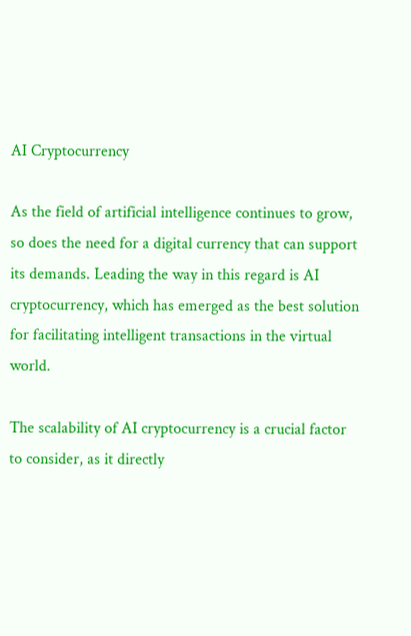AI Cryptocurrency

As the field of artificial intelligence continues to grow, so does the need for a digital currency that can support its demands. Leading the way in this regard is AI cryptocurrency, which has emerged as the best solution for facilitating intelligent transactions in the virtual world.

The scalability of AI cryptocurrency is a crucial factor to consider, as it directly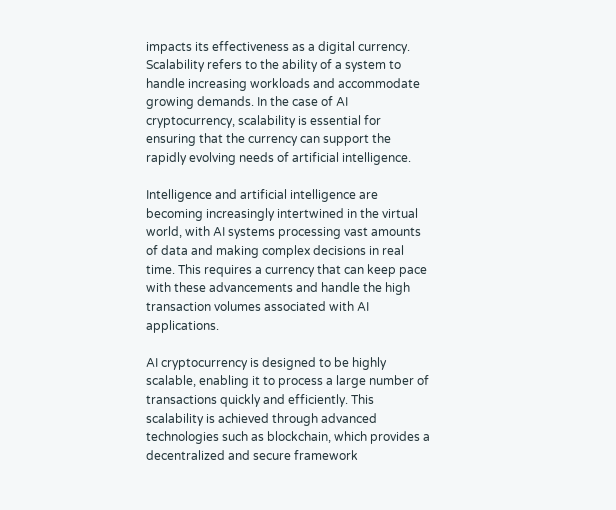impacts its effectiveness as a digital currency. Scalability refers to the ability of a system to handle increasing workloads and accommodate growing demands. In the case of AI cryptocurrency, scalability is essential for ensuring that the currency can support the rapidly evolving needs of artificial intelligence.

Intelligence and artificial intelligence are becoming increasingly intertwined in the virtual world, with AI systems processing vast amounts of data and making complex decisions in real time. This requires a currency that can keep pace with these advancements and handle the high transaction volumes associated with AI applications.

AI cryptocurrency is designed to be highly scalable, enabling it to process a large number of transactions quickly and efficiently. This scalability is achieved through advanced technologies such as blockchain, which provides a decentralized and secure framework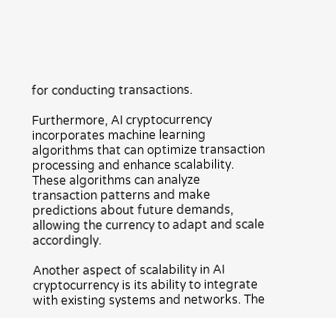for conducting transactions.

Furthermore, AI cryptocurrency incorporates machine learning algorithms that can optimize transaction processing and enhance scalability. These algorithms can analyze transaction patterns and make predictions about future demands, allowing the currency to adapt and scale accordingly.

Another aspect of scalability in AI cryptocurrency is its ability to integrate with existing systems and networks. The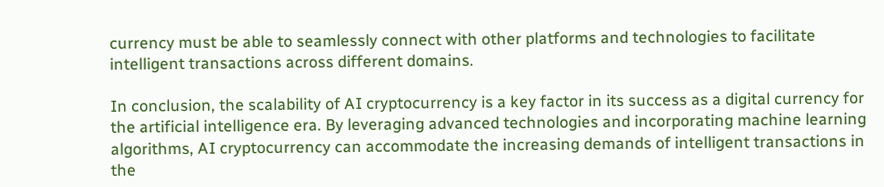currency must be able to seamlessly connect with other platforms and technologies to facilitate intelligent transactions across different domains.

In conclusion, the scalability of AI cryptocurrency is a key factor in its success as a digital currency for the artificial intelligence era. By leveraging advanced technologies and incorporating machine learning algorithms, AI cryptocurrency can accommodate the increasing demands of intelligent transactions in the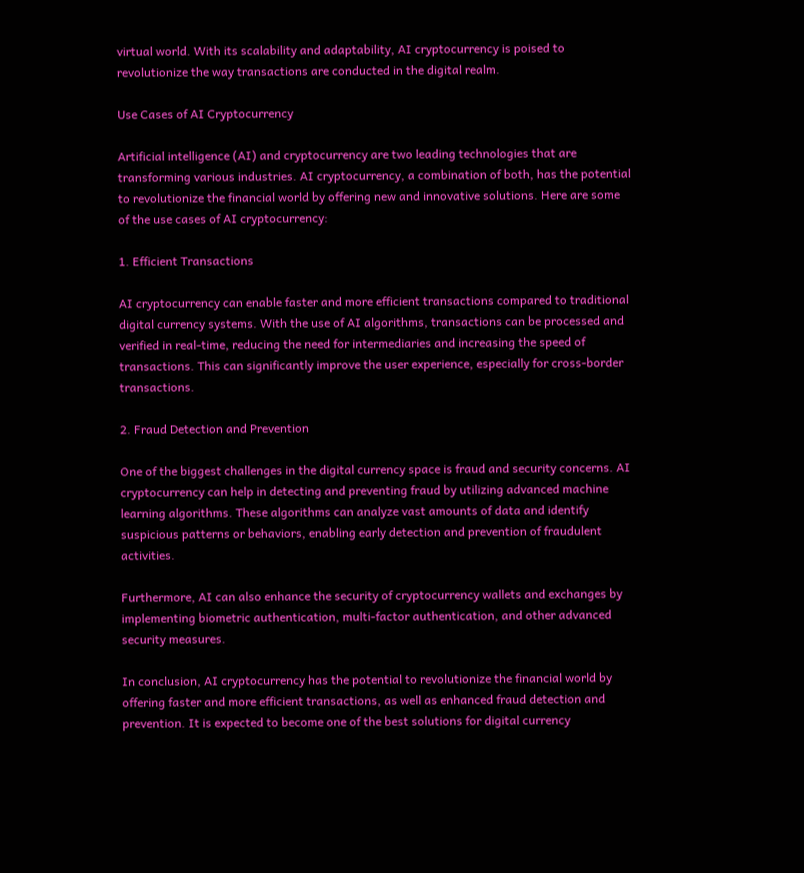virtual world. With its scalability and adaptability, AI cryptocurrency is poised to revolutionize the way transactions are conducted in the digital realm.

Use Cases of AI Cryptocurrency

Artificial intelligence (AI) and cryptocurrency are two leading technologies that are transforming various industries. AI cryptocurrency, a combination of both, has the potential to revolutionize the financial world by offering new and innovative solutions. Here are some of the use cases of AI cryptocurrency:

1. Efficient Transactions

AI cryptocurrency can enable faster and more efficient transactions compared to traditional digital currency systems. With the use of AI algorithms, transactions can be processed and verified in real-time, reducing the need for intermediaries and increasing the speed of transactions. This can significantly improve the user experience, especially for cross-border transactions.

2. Fraud Detection and Prevention

One of the biggest challenges in the digital currency space is fraud and security concerns. AI cryptocurrency can help in detecting and preventing fraud by utilizing advanced machine learning algorithms. These algorithms can analyze vast amounts of data and identify suspicious patterns or behaviors, enabling early detection and prevention of fraudulent activities.

Furthermore, AI can also enhance the security of cryptocurrency wallets and exchanges by implementing biometric authentication, multi-factor authentication, and other advanced security measures.

In conclusion, AI cryptocurrency has the potential to revolutionize the financial world by offering faster and more efficient transactions, as well as enhanced fraud detection and prevention. It is expected to become one of the best solutions for digital currency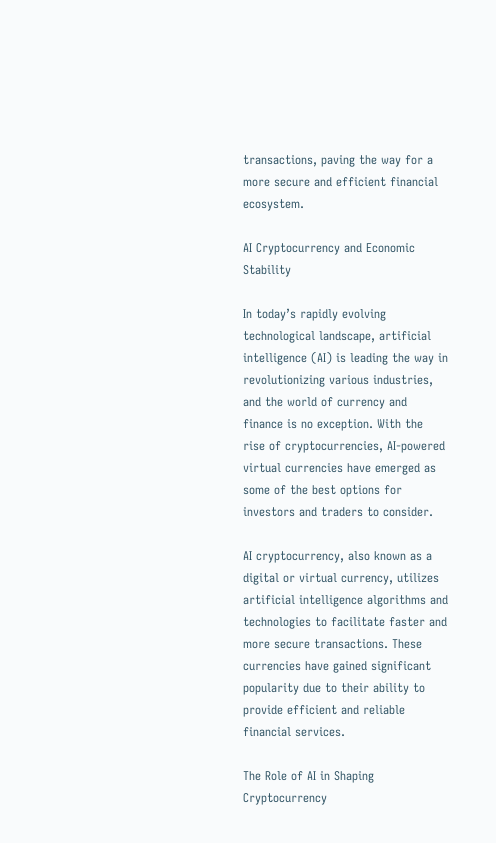transactions, paving the way for a more secure and efficient financial ecosystem.

AI Cryptocurrency and Economic Stability

In today’s rapidly evolving technological landscape, artificial intelligence (AI) is leading the way in revolutionizing various industries, and the world of currency and finance is no exception. With the rise of cryptocurrencies, AI-powered virtual currencies have emerged as some of the best options for investors and traders to consider.

AI cryptocurrency, also known as a digital or virtual currency, utilizes artificial intelligence algorithms and technologies to facilitate faster and more secure transactions. These currencies have gained significant popularity due to their ability to provide efficient and reliable financial services.

The Role of AI in Shaping Cryptocurrency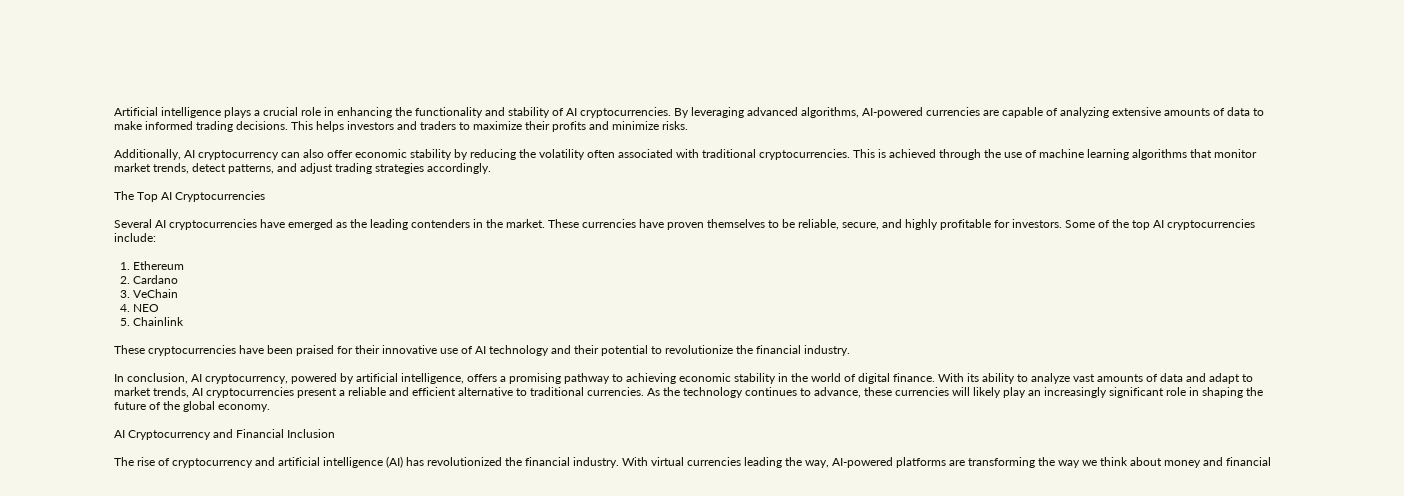Artificial intelligence plays a crucial role in enhancing the functionality and stability of AI cryptocurrencies. By leveraging advanced algorithms, AI-powered currencies are capable of analyzing extensive amounts of data to make informed trading decisions. This helps investors and traders to maximize their profits and minimize risks.

Additionally, AI cryptocurrency can also offer economic stability by reducing the volatility often associated with traditional cryptocurrencies. This is achieved through the use of machine learning algorithms that monitor market trends, detect patterns, and adjust trading strategies accordingly.

The Top AI Cryptocurrencies

Several AI cryptocurrencies have emerged as the leading contenders in the market. These currencies have proven themselves to be reliable, secure, and highly profitable for investors. Some of the top AI cryptocurrencies include:

  1. Ethereum
  2. Cardano
  3. VeChain
  4. NEO
  5. Chainlink

These cryptocurrencies have been praised for their innovative use of AI technology and their potential to revolutionize the financial industry.

In conclusion, AI cryptocurrency, powered by artificial intelligence, offers a promising pathway to achieving economic stability in the world of digital finance. With its ability to analyze vast amounts of data and adapt to market trends, AI cryptocurrencies present a reliable and efficient alternative to traditional currencies. As the technology continues to advance, these currencies will likely play an increasingly significant role in shaping the future of the global economy.

AI Cryptocurrency and Financial Inclusion

The rise of cryptocurrency and artificial intelligence (AI) has revolutionized the financial industry. With virtual currencies leading the way, AI-powered platforms are transforming the way we think about money and financial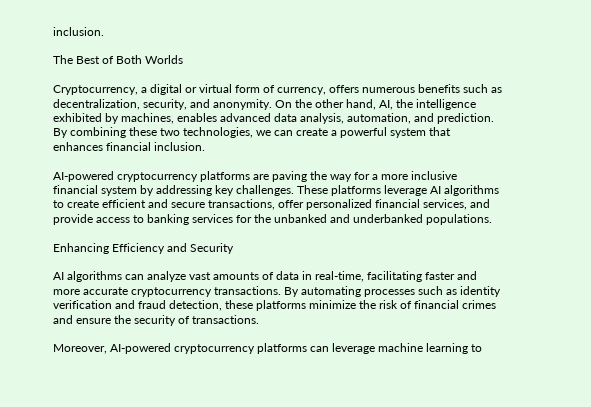inclusion.

The Best of Both Worlds

Cryptocurrency, a digital or virtual form of currency, offers numerous benefits such as decentralization, security, and anonymity. On the other hand, AI, the intelligence exhibited by machines, enables advanced data analysis, automation, and prediction. By combining these two technologies, we can create a powerful system that enhances financial inclusion.

AI-powered cryptocurrency platforms are paving the way for a more inclusive financial system by addressing key challenges. These platforms leverage AI algorithms to create efficient and secure transactions, offer personalized financial services, and provide access to banking services for the unbanked and underbanked populations.

Enhancing Efficiency and Security

AI algorithms can analyze vast amounts of data in real-time, facilitating faster and more accurate cryptocurrency transactions. By automating processes such as identity verification and fraud detection, these platforms minimize the risk of financial crimes and ensure the security of transactions.

Moreover, AI-powered cryptocurrency platforms can leverage machine learning to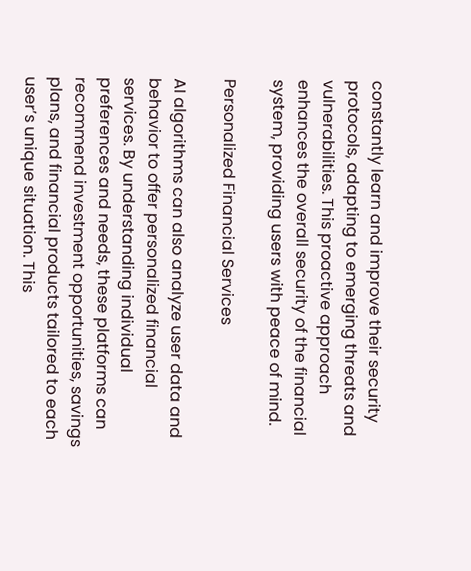constantly learn and improve their security protocols, adapting to emerging threats and vulnerabilities. This proactive approach enhances the overall security of the financial system, providing users with peace of mind.

Personalized Financial Services

AI algorithms can also analyze user data and behavior to offer personalized financial services. By understanding individual preferences and needs, these platforms can recommend investment opportunities, savings plans, and financial products tailored to each user’s unique situation. This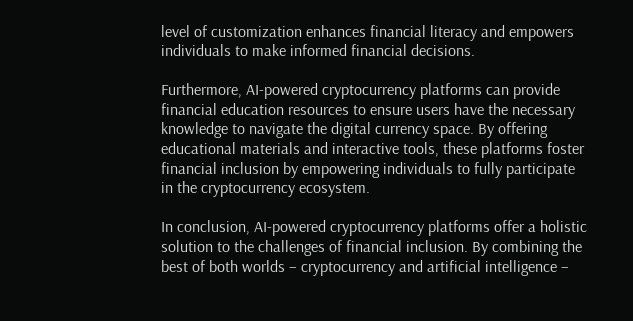level of customization enhances financial literacy and empowers individuals to make informed financial decisions.

Furthermore, AI-powered cryptocurrency platforms can provide financial education resources to ensure users have the necessary knowledge to navigate the digital currency space. By offering educational materials and interactive tools, these platforms foster financial inclusion by empowering individuals to fully participate in the cryptocurrency ecosystem.

In conclusion, AI-powered cryptocurrency platforms offer a holistic solution to the challenges of financial inclusion. By combining the best of both worlds – cryptocurrency and artificial intelligence –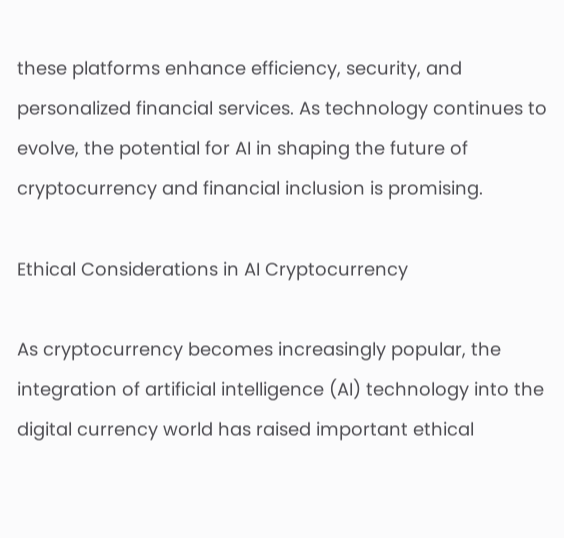these platforms enhance efficiency, security, and personalized financial services. As technology continues to evolve, the potential for AI in shaping the future of cryptocurrency and financial inclusion is promising.

Ethical Considerations in AI Cryptocurrency

As cryptocurrency becomes increasingly popular, the integration of artificial intelligence (AI) technology into the digital currency world has raised important ethical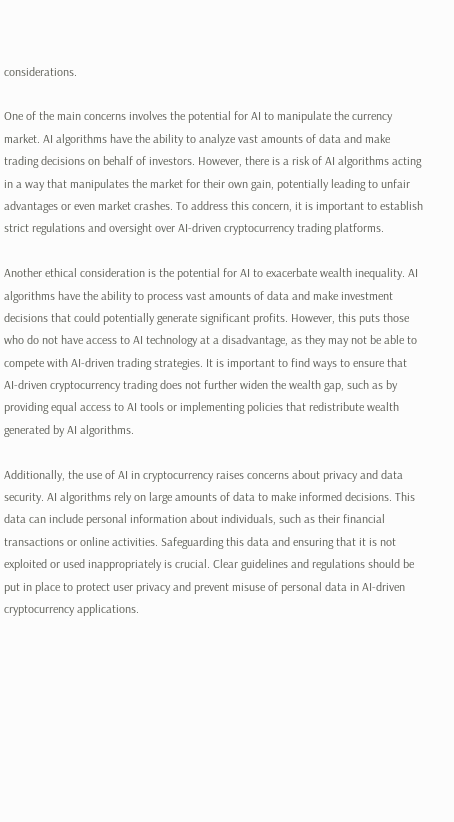considerations.

One of the main concerns involves the potential for AI to manipulate the currency market. AI algorithms have the ability to analyze vast amounts of data and make trading decisions on behalf of investors. However, there is a risk of AI algorithms acting in a way that manipulates the market for their own gain, potentially leading to unfair advantages or even market crashes. To address this concern, it is important to establish strict regulations and oversight over AI-driven cryptocurrency trading platforms.

Another ethical consideration is the potential for AI to exacerbate wealth inequality. AI algorithms have the ability to process vast amounts of data and make investment decisions that could potentially generate significant profits. However, this puts those who do not have access to AI technology at a disadvantage, as they may not be able to compete with AI-driven trading strategies. It is important to find ways to ensure that AI-driven cryptocurrency trading does not further widen the wealth gap, such as by providing equal access to AI tools or implementing policies that redistribute wealth generated by AI algorithms.

Additionally, the use of AI in cryptocurrency raises concerns about privacy and data security. AI algorithms rely on large amounts of data to make informed decisions. This data can include personal information about individuals, such as their financial transactions or online activities. Safeguarding this data and ensuring that it is not exploited or used inappropriately is crucial. Clear guidelines and regulations should be put in place to protect user privacy and prevent misuse of personal data in AI-driven cryptocurrency applications.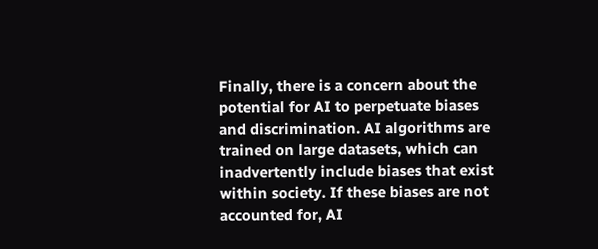Finally, there is a concern about the potential for AI to perpetuate biases and discrimination. AI algorithms are trained on large datasets, which can inadvertently include biases that exist within society. If these biases are not accounted for, AI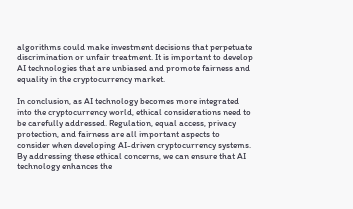algorithms could make investment decisions that perpetuate discrimination or unfair treatment. It is important to develop AI technologies that are unbiased and promote fairness and equality in the cryptocurrency market.

In conclusion, as AI technology becomes more integrated into the cryptocurrency world, ethical considerations need to be carefully addressed. Regulation, equal access, privacy protection, and fairness are all important aspects to consider when developing AI-driven cryptocurrency systems. By addressing these ethical concerns, we can ensure that AI technology enhances the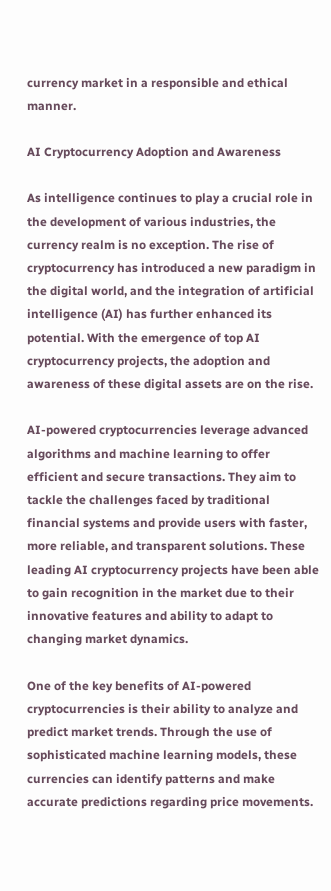currency market in a responsible and ethical manner.

AI Cryptocurrency Adoption and Awareness

As intelligence continues to play a crucial role in the development of various industries, the currency realm is no exception. The rise of cryptocurrency has introduced a new paradigm in the digital world, and the integration of artificial intelligence (AI) has further enhanced its potential. With the emergence of top AI cryptocurrency projects, the adoption and awareness of these digital assets are on the rise.

AI-powered cryptocurrencies leverage advanced algorithms and machine learning to offer efficient and secure transactions. They aim to tackle the challenges faced by traditional financial systems and provide users with faster, more reliable, and transparent solutions. These leading AI cryptocurrency projects have been able to gain recognition in the market due to their innovative features and ability to adapt to changing market dynamics.

One of the key benefits of AI-powered cryptocurrencies is their ability to analyze and predict market trends. Through the use of sophisticated machine learning models, these currencies can identify patterns and make accurate predictions regarding price movements.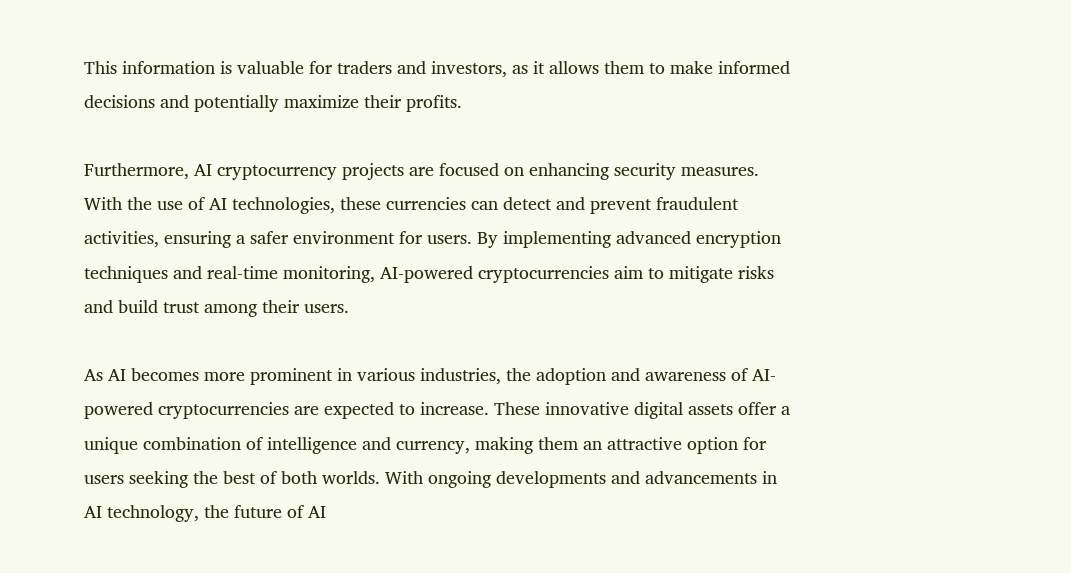This information is valuable for traders and investors, as it allows them to make informed decisions and potentially maximize their profits.

Furthermore, AI cryptocurrency projects are focused on enhancing security measures. With the use of AI technologies, these currencies can detect and prevent fraudulent activities, ensuring a safer environment for users. By implementing advanced encryption techniques and real-time monitoring, AI-powered cryptocurrencies aim to mitigate risks and build trust among their users.

As AI becomes more prominent in various industries, the adoption and awareness of AI-powered cryptocurrencies are expected to increase. These innovative digital assets offer a unique combination of intelligence and currency, making them an attractive option for users seeking the best of both worlds. With ongoing developments and advancements in AI technology, the future of AI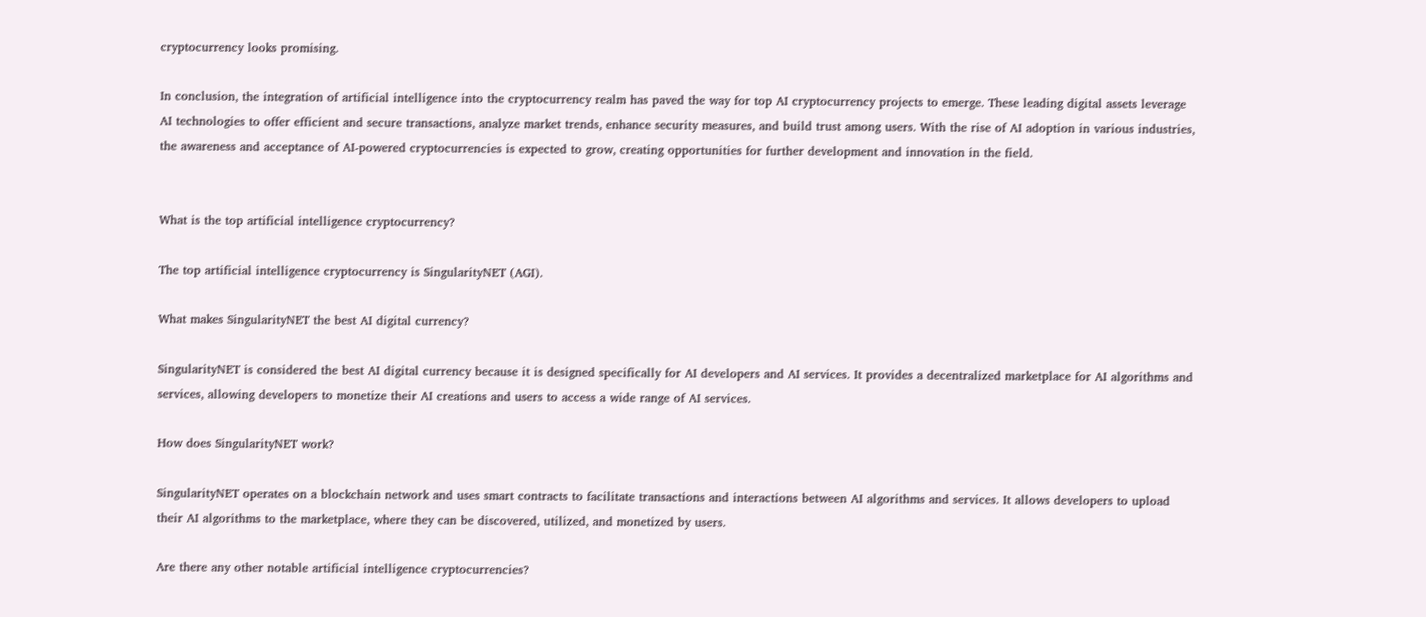cryptocurrency looks promising.

In conclusion, the integration of artificial intelligence into the cryptocurrency realm has paved the way for top AI cryptocurrency projects to emerge. These leading digital assets leverage AI technologies to offer efficient and secure transactions, analyze market trends, enhance security measures, and build trust among users. With the rise of AI adoption in various industries, the awareness and acceptance of AI-powered cryptocurrencies is expected to grow, creating opportunities for further development and innovation in the field.


What is the top artificial intelligence cryptocurrency?

The top artificial intelligence cryptocurrency is SingularityNET (AGI).

What makes SingularityNET the best AI digital currency?

SingularityNET is considered the best AI digital currency because it is designed specifically for AI developers and AI services. It provides a decentralized marketplace for AI algorithms and services, allowing developers to monetize their AI creations and users to access a wide range of AI services.

How does SingularityNET work?

SingularityNET operates on a blockchain network and uses smart contracts to facilitate transactions and interactions between AI algorithms and services. It allows developers to upload their AI algorithms to the marketplace, where they can be discovered, utilized, and monetized by users.

Are there any other notable artificial intelligence cryptocurrencies?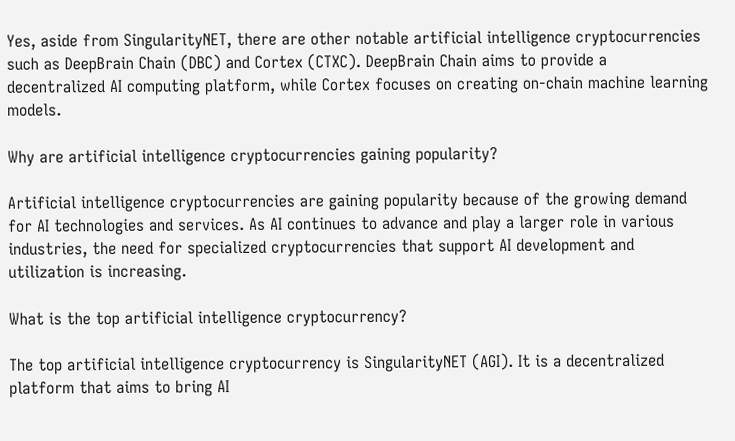Yes, aside from SingularityNET, there are other notable artificial intelligence cryptocurrencies such as DeepBrain Chain (DBC) and Cortex (CTXC). DeepBrain Chain aims to provide a decentralized AI computing platform, while Cortex focuses on creating on-chain machine learning models.

Why are artificial intelligence cryptocurrencies gaining popularity?

Artificial intelligence cryptocurrencies are gaining popularity because of the growing demand for AI technologies and services. As AI continues to advance and play a larger role in various industries, the need for specialized cryptocurrencies that support AI development and utilization is increasing.

What is the top artificial intelligence cryptocurrency?

The top artificial intelligence cryptocurrency is SingularityNET (AGI). It is a decentralized platform that aims to bring AI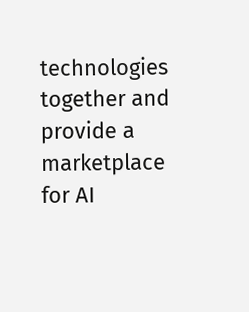technologies together and provide a marketplace for AI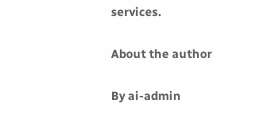services.

About the author

By ai-admin